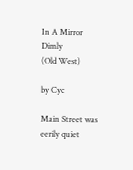In A Mirror Dimly
(Old West)

by Cyc

Main Street was eerily quiet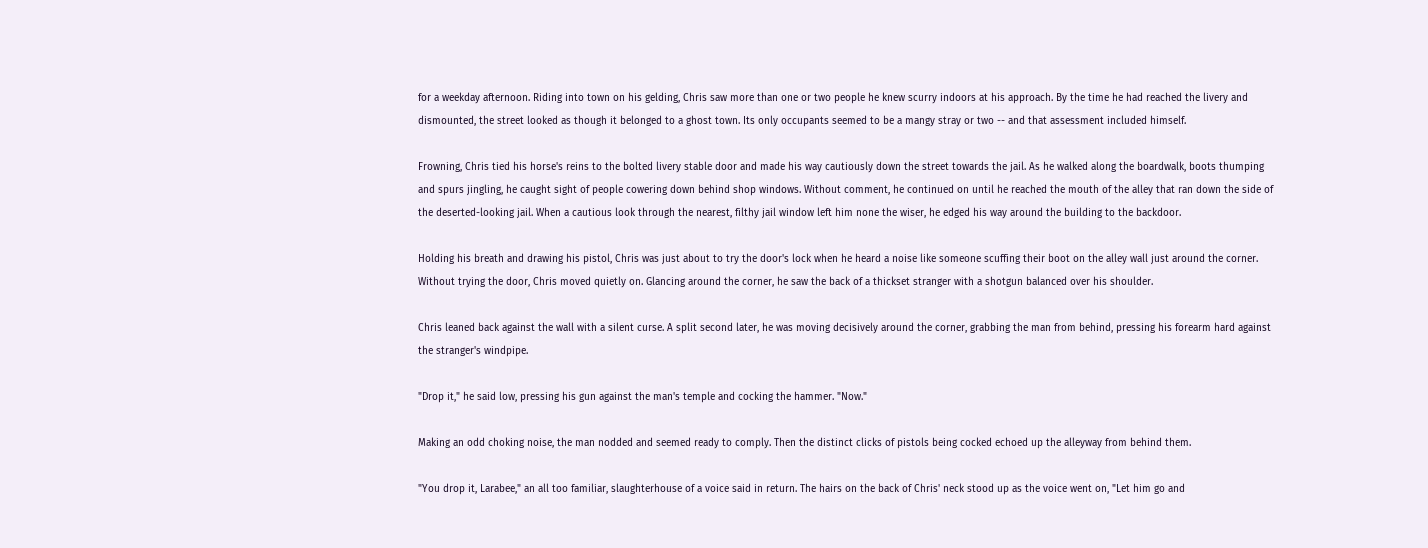for a weekday afternoon. Riding into town on his gelding, Chris saw more than one or two people he knew scurry indoors at his approach. By the time he had reached the livery and dismounted, the street looked as though it belonged to a ghost town. Its only occupants seemed to be a mangy stray or two -- and that assessment included himself.

Frowning, Chris tied his horse's reins to the bolted livery stable door and made his way cautiously down the street towards the jail. As he walked along the boardwalk, boots thumping and spurs jingling, he caught sight of people cowering down behind shop windows. Without comment, he continued on until he reached the mouth of the alley that ran down the side of the deserted-looking jail. When a cautious look through the nearest, filthy jail window left him none the wiser, he edged his way around the building to the backdoor.

Holding his breath and drawing his pistol, Chris was just about to try the door's lock when he heard a noise like someone scuffing their boot on the alley wall just around the corner. Without trying the door, Chris moved quietly on. Glancing around the corner, he saw the back of a thickset stranger with a shotgun balanced over his shoulder.

Chris leaned back against the wall with a silent curse. A split second later, he was moving decisively around the corner, grabbing the man from behind, pressing his forearm hard against the stranger's windpipe.

"Drop it," he said low, pressing his gun against the man's temple and cocking the hammer. "Now."

Making an odd choking noise, the man nodded and seemed ready to comply. Then the distinct clicks of pistols being cocked echoed up the alleyway from behind them.

"You drop it, Larabee," an all too familiar, slaughterhouse of a voice said in return. The hairs on the back of Chris' neck stood up as the voice went on, "Let him go and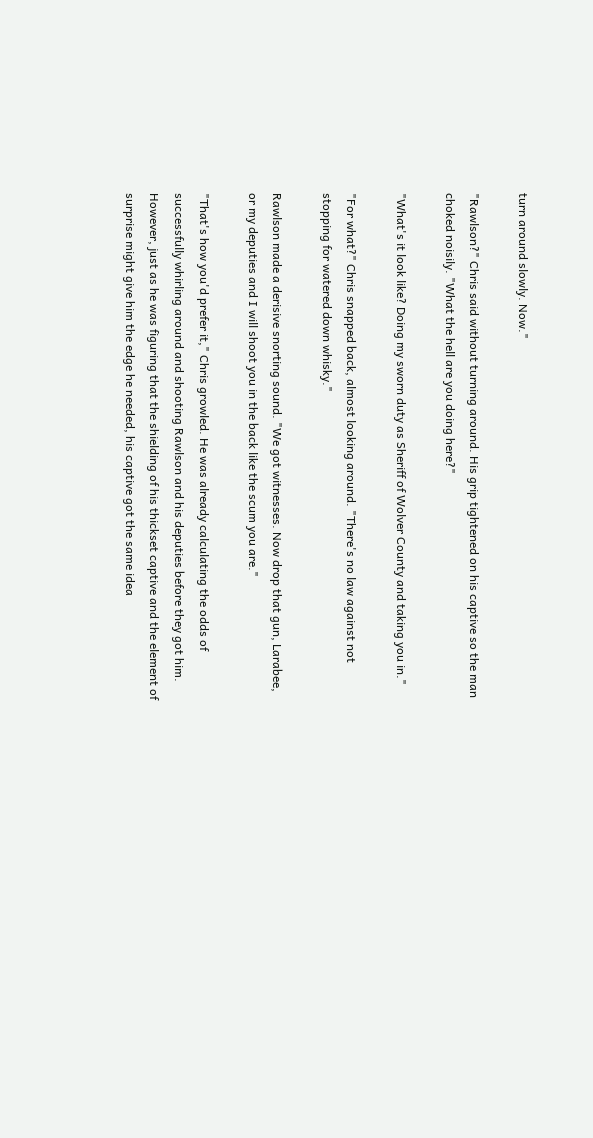turn around slowly. Now."

"Rawlson?" Chris said without turning around. His grip tightened on his captive so the man choked noisily. "What the hell are you doing here?"

"What's it look like? Doing my sworn duty as Sheriff of Wolver County and taking you in."

"For what?" Chris snapped back, almost looking around. "There's no law against not stopping for watered down whisky."

Rawlson made a derisive snorting sound. "We got witnesses. Now drop that gun, Larabee, or my deputies and I will shoot you in the back like the scum you are."

"That's how you'd prefer it," Chris growled. He was already calculating the odds of successfully whirling around and shooting Rawlson and his deputies before they got him. However, just as he was figuring that the shielding of his thickset captive and the element of surprise might give him the edge he needed, his captive got the same idea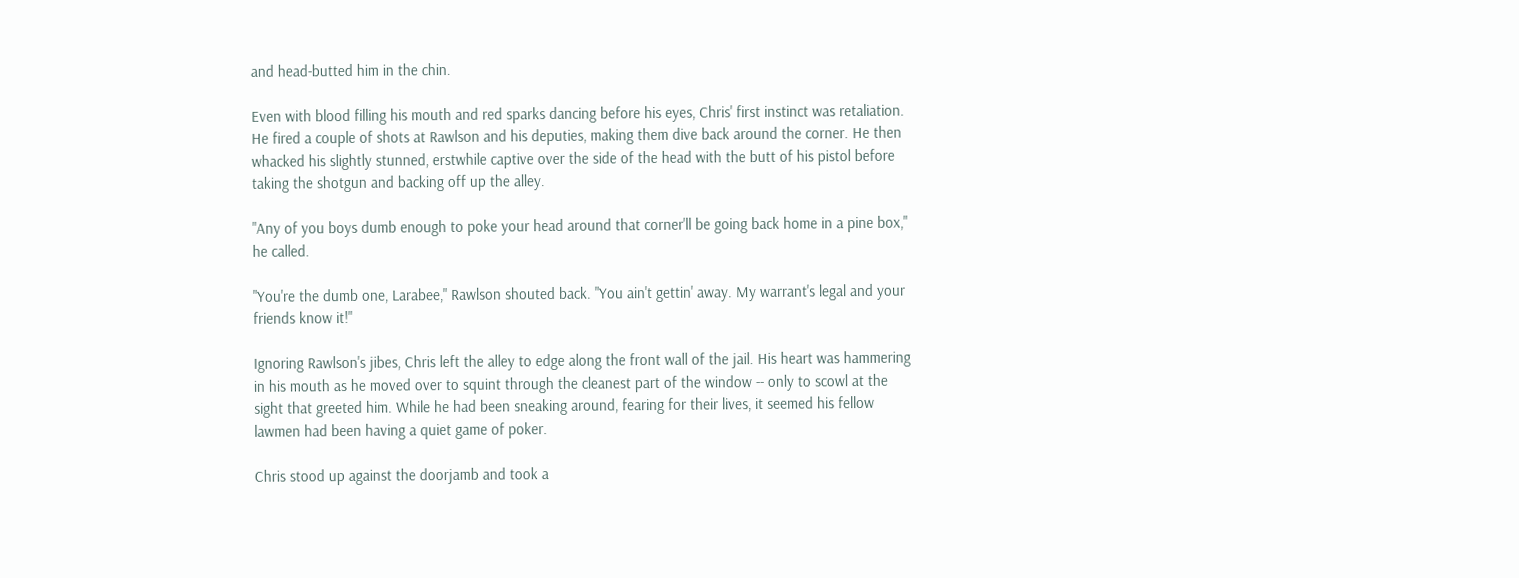and head-butted him in the chin.

Even with blood filling his mouth and red sparks dancing before his eyes, Chris' first instinct was retaliation. He fired a couple of shots at Rawlson and his deputies, making them dive back around the corner. He then whacked his slightly stunned, erstwhile captive over the side of the head with the butt of his pistol before taking the shotgun and backing off up the alley.

"Any of you boys dumb enough to poke your head around that corner'll be going back home in a pine box," he called.

"You're the dumb one, Larabee," Rawlson shouted back. "You ain't gettin' away. My warrant's legal and your friends know it!"

Ignoring Rawlson's jibes, Chris left the alley to edge along the front wall of the jail. His heart was hammering in his mouth as he moved over to squint through the cleanest part of the window -- only to scowl at the sight that greeted him. While he had been sneaking around, fearing for their lives, it seemed his fellow lawmen had been having a quiet game of poker.

Chris stood up against the doorjamb and took a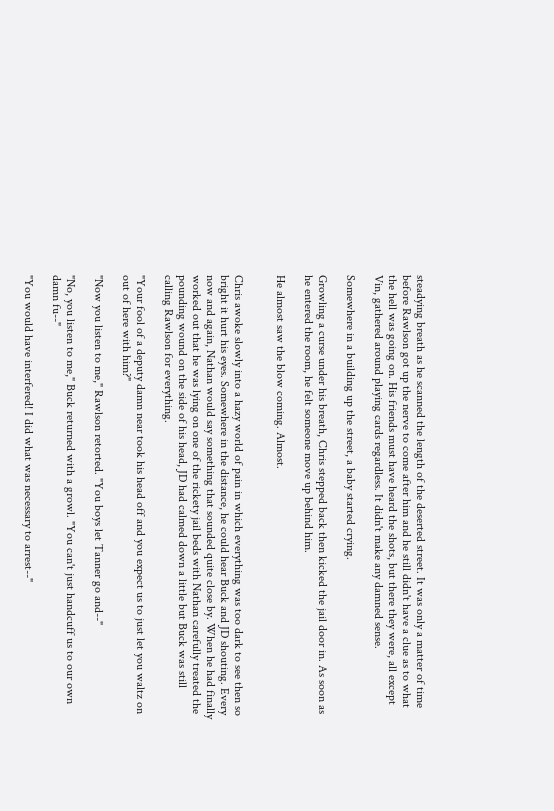steadying breath as he scanned the length of the deserted street. It was only a matter of time before Rawlson got up the nerve to come after him and he still didn't have a clue as to what the hell was going on. His friends must have heard the shots, but there they were, all except Vin, gathered around playing cards regardless. It didn't make any damned sense.

Somewhere in a building up the street, a baby started crying.

Growling a curse under his breath, Chris stepped back then kicked the jail door in. As soon as he entered the room, he felt someone move up behind him.

He almost saw the blow coming. Almost.


Chris awoke slowly into a hazy world of pain in which everything was too dark to see then so bright it hurt his eyes. Somewhere in the distance, he could hear Buck and JD shouting. Every now and again, Nathan would say something that sounded quite close by. When he had finally worked out that he was lying on one of the rickety jail beds with Nathan carefully treated the pounding wound on the side of his head, JD had calmed down a little but Buck was still calling Rawlson for everything.

"Your fool of a deputy damn near took his head off and you expect us to just let you waltz on out of here with him?"

"Now you listen to me," Rawlson retorted. "You boys let Tanner go and--"

"No, you listen to me," Buck returned with a growl. "You can't just handcuff us to our own damn fu--"

"You would have interfered! I did what was necessary to arrest--"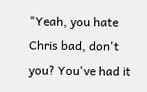"Yeah, you hate Chris bad, don't you? You've had it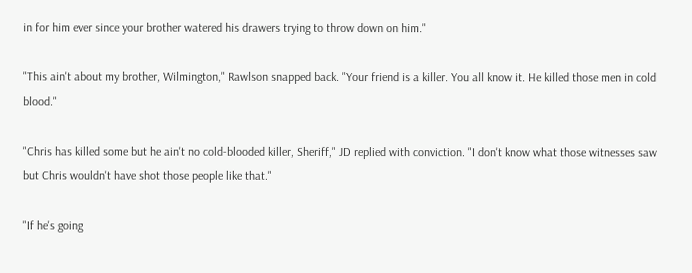in for him ever since your brother watered his drawers trying to throw down on him."

"This ain't about my brother, Wilmington," Rawlson snapped back. "Your friend is a killer. You all know it. He killed those men in cold blood."

"Chris has killed some but he ain't no cold-blooded killer, Sheriff," JD replied with conviction. "I don't know what those witnesses saw but Chris wouldn't have shot those people like that."

"If he's going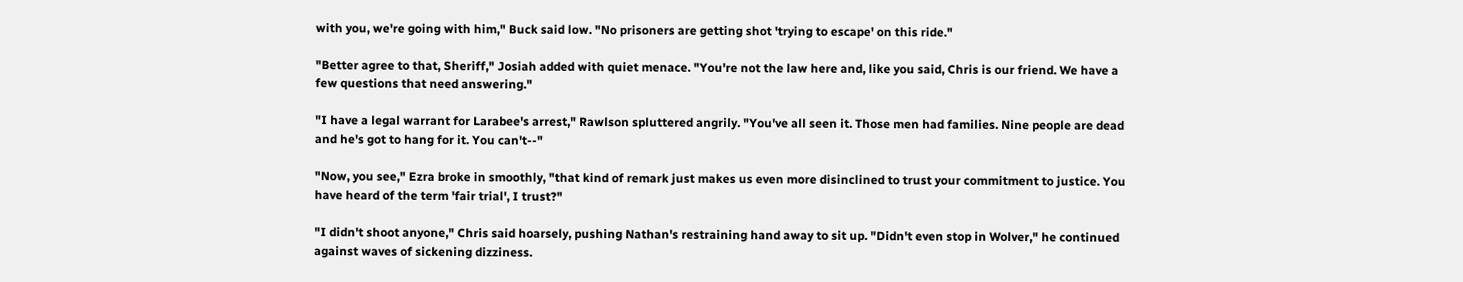with you, we're going with him," Buck said low. "No prisoners are getting shot 'trying to escape' on this ride."

"Better agree to that, Sheriff," Josiah added with quiet menace. "You're not the law here and, like you said, Chris is our friend. We have a few questions that need answering."

"I have a legal warrant for Larabee's arrest," Rawlson spluttered angrily. "You've all seen it. Those men had families. Nine people are dead and he's got to hang for it. You can't--"

"Now, you see," Ezra broke in smoothly, "that kind of remark just makes us even more disinclined to trust your commitment to justice. You have heard of the term 'fair trial', I trust?"

"I didn't shoot anyone," Chris said hoarsely, pushing Nathan's restraining hand away to sit up. "Didn't even stop in Wolver," he continued against waves of sickening dizziness.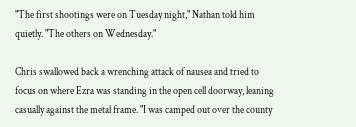"The first shootings were on Tuesday night," Nathan told him quietly. "The others on Wednesday."

Chris swallowed back a wrenching attack of nausea and tried to focus on where Ezra was standing in the open cell doorway, leaning casually against the metal frame. "I was camped out over the county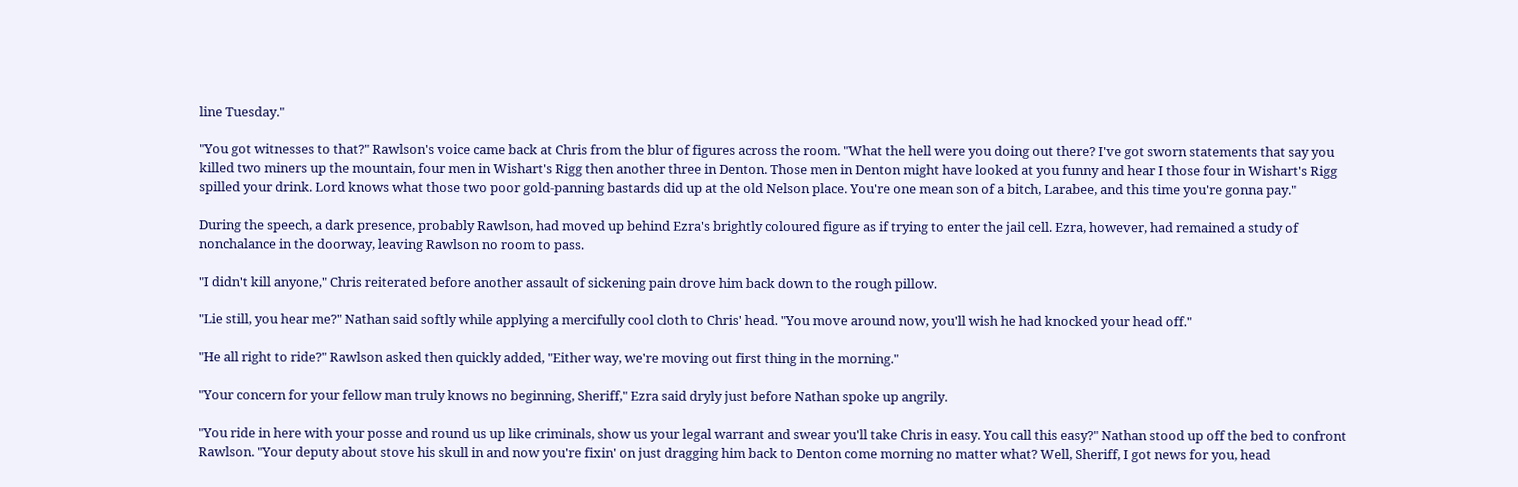line Tuesday."

"You got witnesses to that?" Rawlson's voice came back at Chris from the blur of figures across the room. "What the hell were you doing out there? I've got sworn statements that say you killed two miners up the mountain, four men in Wishart's Rigg then another three in Denton. Those men in Denton might have looked at you funny and hear I those four in Wishart's Rigg spilled your drink. Lord knows what those two poor gold-panning bastards did up at the old Nelson place. You're one mean son of a bitch, Larabee, and this time you're gonna pay."

During the speech, a dark presence, probably Rawlson, had moved up behind Ezra's brightly coloured figure as if trying to enter the jail cell. Ezra, however, had remained a study of nonchalance in the doorway, leaving Rawlson no room to pass.

"I didn't kill anyone," Chris reiterated before another assault of sickening pain drove him back down to the rough pillow.

"Lie still, you hear me?" Nathan said softly while applying a mercifully cool cloth to Chris' head. "You move around now, you'll wish he had knocked your head off."

"He all right to ride?" Rawlson asked then quickly added, "Either way, we're moving out first thing in the morning."

"Your concern for your fellow man truly knows no beginning, Sheriff," Ezra said dryly just before Nathan spoke up angrily.

"You ride in here with your posse and round us up like criminals, show us your legal warrant and swear you'll take Chris in easy. You call this easy?" Nathan stood up off the bed to confront Rawlson. "Your deputy about stove his skull in and now you're fixin' on just dragging him back to Denton come morning no matter what? Well, Sheriff, I got news for you, head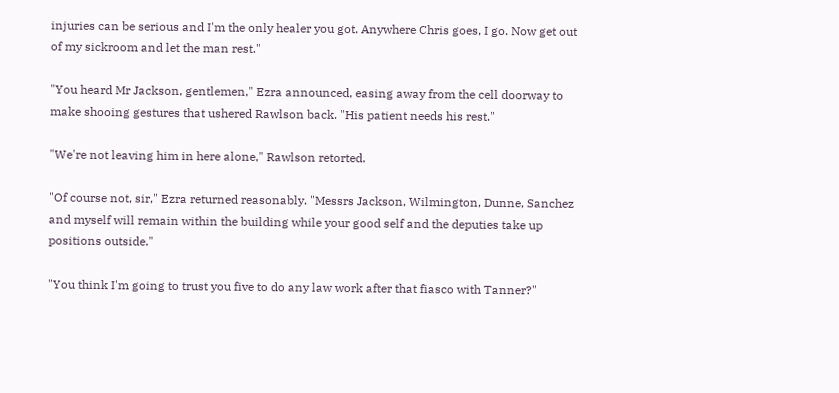injuries can be serious and I'm the only healer you got. Anywhere Chris goes, I go. Now get out of my sickroom and let the man rest."

"You heard Mr Jackson, gentlemen," Ezra announced, easing away from the cell doorway to make shooing gestures that ushered Rawlson back. "His patient needs his rest."

"We're not leaving him in here alone," Rawlson retorted.

"Of course not, sir," Ezra returned reasonably. "Messrs Jackson, Wilmington, Dunne, Sanchez and myself will remain within the building while your good self and the deputies take up positions outside."

"You think I'm going to trust you five to do any law work after that fiasco with Tanner?"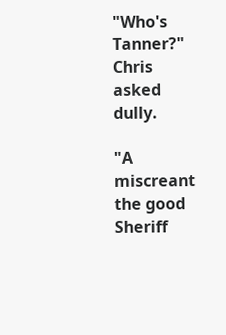"Who's Tanner?" Chris asked dully.

"A miscreant the good Sheriff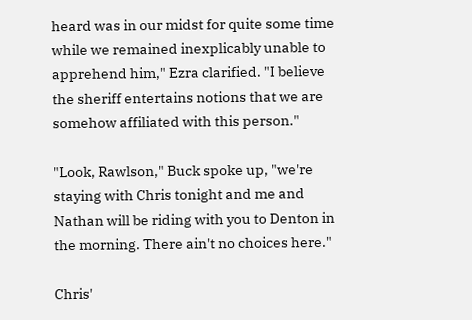heard was in our midst for quite some time while we remained inexplicably unable to apprehend him," Ezra clarified. "I believe the sheriff entertains notions that we are somehow affiliated with this person."

"Look, Rawlson," Buck spoke up, "we're staying with Chris tonight and me and Nathan will be riding with you to Denton in the morning. There ain't no choices here."

Chris'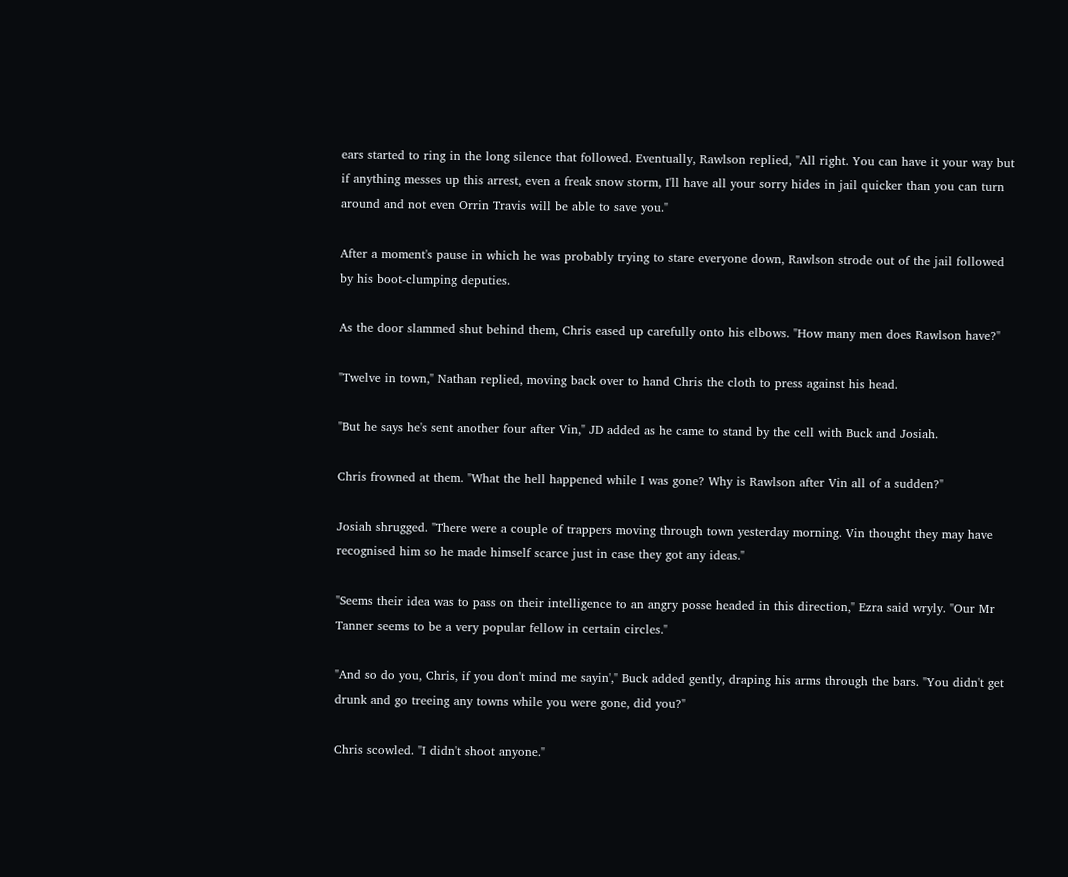ears started to ring in the long silence that followed. Eventually, Rawlson replied, "All right. You can have it your way but if anything messes up this arrest, even a freak snow storm, I'll have all your sorry hides in jail quicker than you can turn around and not even Orrin Travis will be able to save you."

After a moment's pause in which he was probably trying to stare everyone down, Rawlson strode out of the jail followed by his boot-clumping deputies.

As the door slammed shut behind them, Chris eased up carefully onto his elbows. "How many men does Rawlson have?"

"Twelve in town," Nathan replied, moving back over to hand Chris the cloth to press against his head.

"But he says he's sent another four after Vin," JD added as he came to stand by the cell with Buck and Josiah.

Chris frowned at them. "What the hell happened while I was gone? Why is Rawlson after Vin all of a sudden?"

Josiah shrugged. "There were a couple of trappers moving through town yesterday morning. Vin thought they may have recognised him so he made himself scarce just in case they got any ideas."

"Seems their idea was to pass on their intelligence to an angry posse headed in this direction," Ezra said wryly. "Our Mr Tanner seems to be a very popular fellow in certain circles."

"And so do you, Chris, if you don't mind me sayin'," Buck added gently, draping his arms through the bars. "You didn't get drunk and go treeing any towns while you were gone, did you?"

Chris scowled. "I didn't shoot anyone."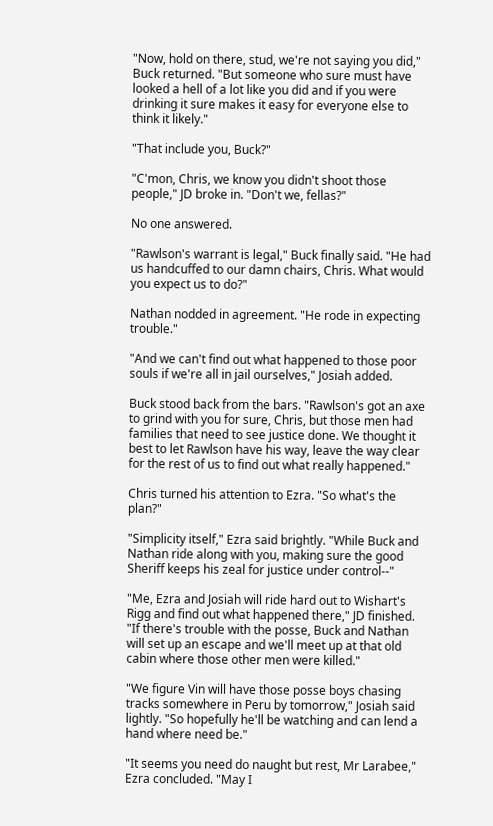"Now, hold on there, stud, we're not saying you did," Buck returned. "But someone who sure must have looked a hell of a lot like you did and if you were drinking it sure makes it easy for everyone else to think it likely."

"That include you, Buck?"

"C'mon, Chris, we know you didn't shoot those people," JD broke in. "Don't we, fellas?"

No one answered.

"Rawlson's warrant is legal," Buck finally said. "He had us handcuffed to our damn chairs, Chris. What would you expect us to do?"

Nathan nodded in agreement. "He rode in expecting trouble."

"And we can't find out what happened to those poor souls if we're all in jail ourselves," Josiah added.

Buck stood back from the bars. "Rawlson's got an axe to grind with you for sure, Chris, but those men had families that need to see justice done. We thought it best to let Rawlson have his way, leave the way clear for the rest of us to find out what really happened."

Chris turned his attention to Ezra. "So what's the plan?"

"Simplicity itself," Ezra said brightly. "While Buck and Nathan ride along with you, making sure the good Sheriff keeps his zeal for justice under control--"

"Me, Ezra and Josiah will ride hard out to Wishart's Rigg and find out what happened there," JD finished. "If there's trouble with the posse, Buck and Nathan will set up an escape and we'll meet up at that old cabin where those other men were killed."

"We figure Vin will have those posse boys chasing tracks somewhere in Peru by tomorrow," Josiah said lightly. "So hopefully he'll be watching and can lend a hand where need be."

"It seems you need do naught but rest, Mr Larabee," Ezra concluded. "May I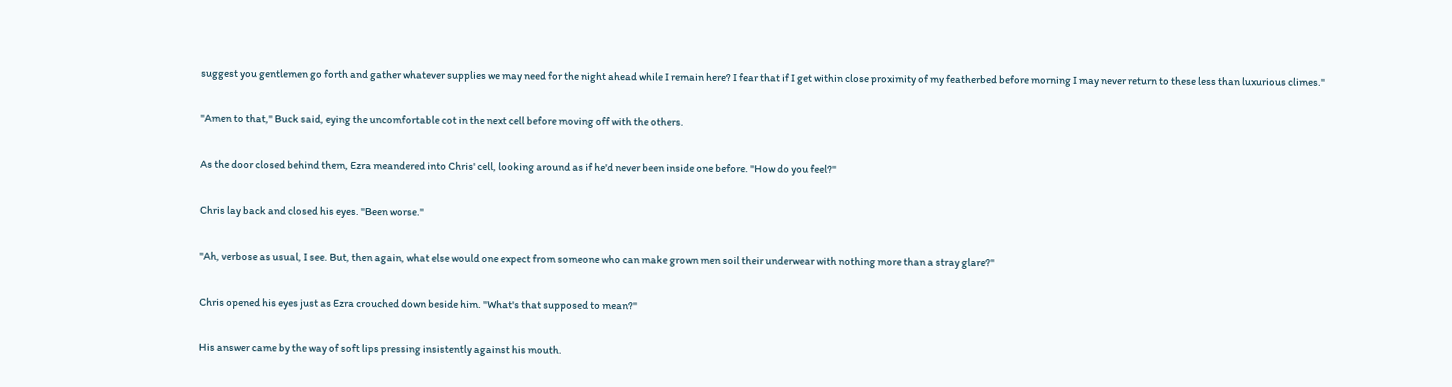suggest you gentlemen go forth and gather whatever supplies we may need for the night ahead while I remain here? I fear that if I get within close proximity of my featherbed before morning I may never return to these less than luxurious climes."

"Amen to that," Buck said, eying the uncomfortable cot in the next cell before moving off with the others.

As the door closed behind them, Ezra meandered into Chris' cell, looking around as if he'd never been inside one before. "How do you feel?"

Chris lay back and closed his eyes. "Been worse."

"Ah, verbose as usual, I see. But, then again, what else would one expect from someone who can make grown men soil their underwear with nothing more than a stray glare?"

Chris opened his eyes just as Ezra crouched down beside him. "What's that supposed to mean?"

His answer came by the way of soft lips pressing insistently against his mouth.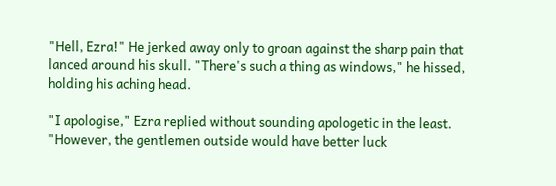"Hell, Ezra!" He jerked away only to groan against the sharp pain that lanced around his skull. "There's such a thing as windows," he hissed, holding his aching head.

"I apologise," Ezra replied without sounding apologetic in the least. "However, the gentlemen outside would have better luck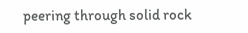peering through solid rock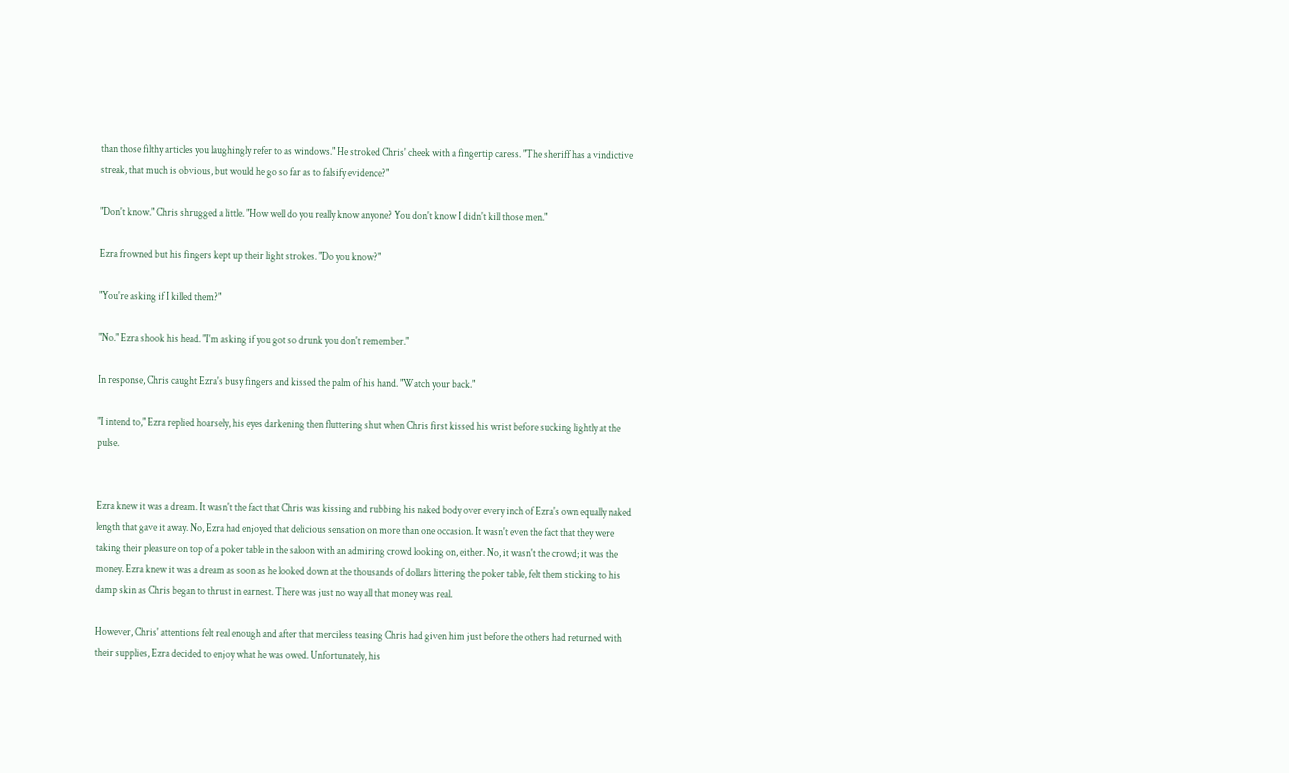than those filthy articles you laughingly refer to as windows." He stroked Chris' cheek with a fingertip caress. "The sheriff has a vindictive streak, that much is obvious, but would he go so far as to falsify evidence?"

"Don't know." Chris shrugged a little. "How well do you really know anyone? You don't know I didn't kill those men."

Ezra frowned but his fingers kept up their light strokes. "Do you know?"

"You're asking if I killed them?"

"No." Ezra shook his head. "I'm asking if you got so drunk you don't remember."

In response, Chris caught Ezra's busy fingers and kissed the palm of his hand. "Watch your back."

"I intend to," Ezra replied hoarsely, his eyes darkening then fluttering shut when Chris first kissed his wrist before sucking lightly at the pulse.


Ezra knew it was a dream. It wasn't the fact that Chris was kissing and rubbing his naked body over every inch of Ezra's own equally naked length that gave it away. No, Ezra had enjoyed that delicious sensation on more than one occasion. It wasn't even the fact that they were taking their pleasure on top of a poker table in the saloon with an admiring crowd looking on, either. No, it wasn't the crowd; it was the money. Ezra knew it was a dream as soon as he looked down at the thousands of dollars littering the poker table, felt them sticking to his damp skin as Chris began to thrust in earnest. There was just no way all that money was real.

However, Chris' attentions felt real enough and after that merciless teasing Chris had given him just before the others had returned with their supplies, Ezra decided to enjoy what he was owed. Unfortunately, his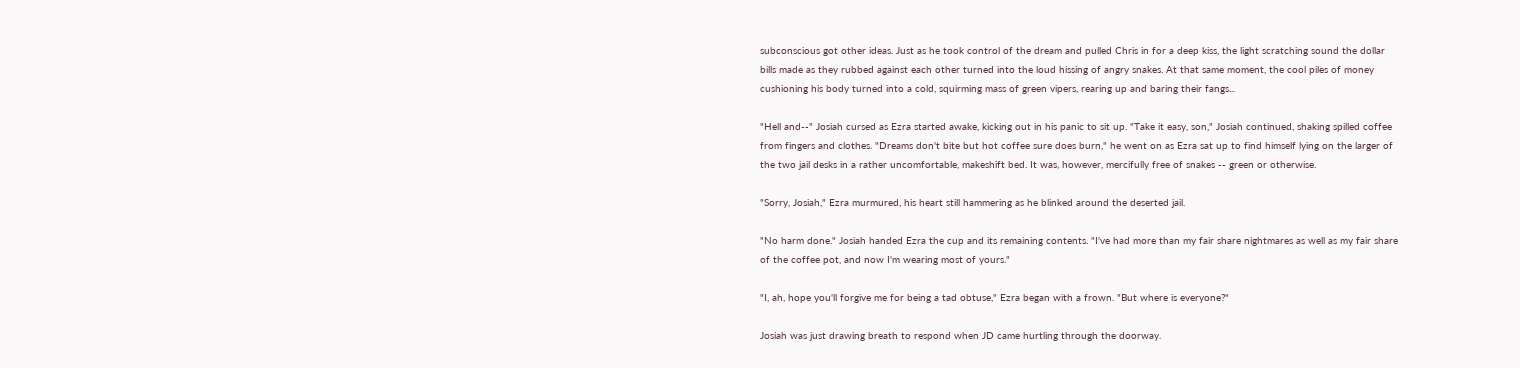subconscious got other ideas. Just as he took control of the dream and pulled Chris in for a deep kiss, the light scratching sound the dollar bills made as they rubbed against each other turned into the loud hissing of angry snakes. At that same moment, the cool piles of money cushioning his body turned into a cold, squirming mass of green vipers, rearing up and baring their fangs...

"Hell and--" Josiah cursed as Ezra started awake, kicking out in his panic to sit up. "Take it easy, son," Josiah continued, shaking spilled coffee from fingers and clothes. "Dreams don't bite but hot coffee sure does burn," he went on as Ezra sat up to find himself lying on the larger of the two jail desks in a rather uncomfortable, makeshift bed. It was, however, mercifully free of snakes -- green or otherwise.

"Sorry, Josiah," Ezra murmured, his heart still hammering as he blinked around the deserted jail.

"No harm done." Josiah handed Ezra the cup and its remaining contents. "I've had more than my fair share nightmares as well as my fair share of the coffee pot, and now I'm wearing most of yours."

"I, ah, hope you'll forgive me for being a tad obtuse," Ezra began with a frown. "But where is everyone?"

Josiah was just drawing breath to respond when JD came hurtling through the doorway.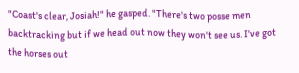"Coast's clear, Josiah!" he gasped. "There's two posse men backtracking but if we head out now they won't see us. I've got the horses out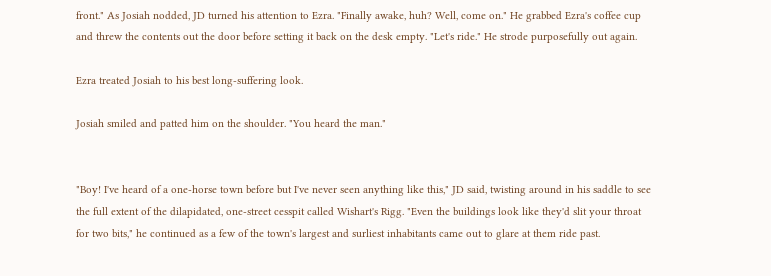front." As Josiah nodded, JD turned his attention to Ezra. "Finally awake, huh? Well, come on." He grabbed Ezra's coffee cup and threw the contents out the door before setting it back on the desk empty. "Let's ride." He strode purposefully out again.

Ezra treated Josiah to his best long-suffering look.

Josiah smiled and patted him on the shoulder. "You heard the man."


"Boy! I've heard of a one-horse town before but I've never seen anything like this," JD said, twisting around in his saddle to see the full extent of the dilapidated, one-street cesspit called Wishart's Rigg. "Even the buildings look like they'd slit your throat for two bits," he continued as a few of the town's largest and surliest inhabitants came out to glare at them ride past.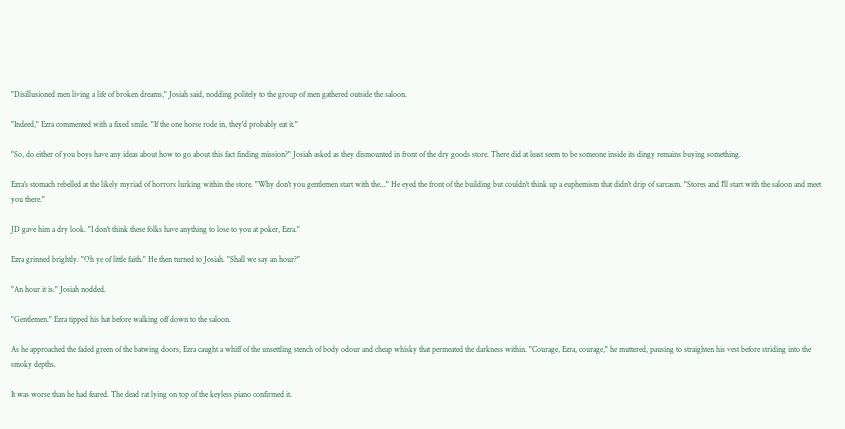"Disillusioned men living a life of broken dreams," Josiah said, nodding politely to the group of men gathered outside the saloon.

"Indeed," Ezra commented with a fixed smile. "If the one horse rode in, they'd probably eat it."

"So, do either of you boys have any ideas about how to go about this fact finding mission?" Josiah asked as they dismounted in front of the dry goods store. There did at least seem to be someone inside its dingy remains buying something.

Ezra's stomach rebelled at the likely myriad of horrors lurking within the store. "Why don't you gentlemen start with the..." He eyed the front of the building but couldn't think up a euphemism that didn't drip of sarcasm. "Stores and I'll start with the saloon and meet you there."

JD gave him a dry look. "I don't think these folks have anything to lose to you at poker, Ezra."

Ezra grinned brightly. "Oh ye of little faith." He then turned to Josiah. "Shall we say an hour?"

"An hour it is." Josiah nodded.

"Gentlemen." Ezra tipped his hat before walking off down to the saloon.

As he approached the faded green of the batwing doors, Ezra caught a whiff of the unsettling stench of body odour and cheap whisky that permeated the darkness within. "Courage, Ezra, courage," he muttered, pausing to straighten his vest before striding into the smoky depths.

It was worse than he had feared. The dead rat lying on top of the keyless piano confirmed it.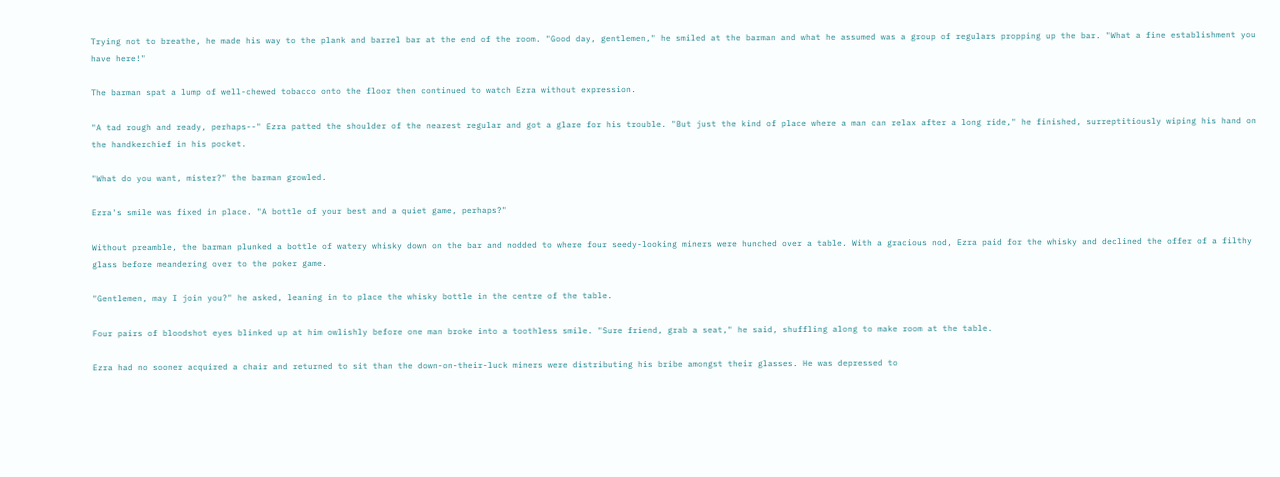Trying not to breathe, he made his way to the plank and barrel bar at the end of the room. "Good day, gentlemen," he smiled at the barman and what he assumed was a group of regulars propping up the bar. "What a fine establishment you have here!"

The barman spat a lump of well-chewed tobacco onto the floor then continued to watch Ezra without expression.

"A tad rough and ready, perhaps--" Ezra patted the shoulder of the nearest regular and got a glare for his trouble. "But just the kind of place where a man can relax after a long ride," he finished, surreptitiously wiping his hand on the handkerchief in his pocket.

"What do you want, mister?" the barman growled.

Ezra's smile was fixed in place. "A bottle of your best and a quiet game, perhaps?"

Without preamble, the barman plunked a bottle of watery whisky down on the bar and nodded to where four seedy-looking miners were hunched over a table. With a gracious nod, Ezra paid for the whisky and declined the offer of a filthy glass before meandering over to the poker game.

"Gentlemen, may I join you?" he asked, leaning in to place the whisky bottle in the centre of the table.

Four pairs of bloodshot eyes blinked up at him owlishly before one man broke into a toothless smile. "Sure friend, grab a seat," he said, shuffling along to make room at the table.

Ezra had no sooner acquired a chair and returned to sit than the down-on-their-luck miners were distributing his bribe amongst their glasses. He was depressed to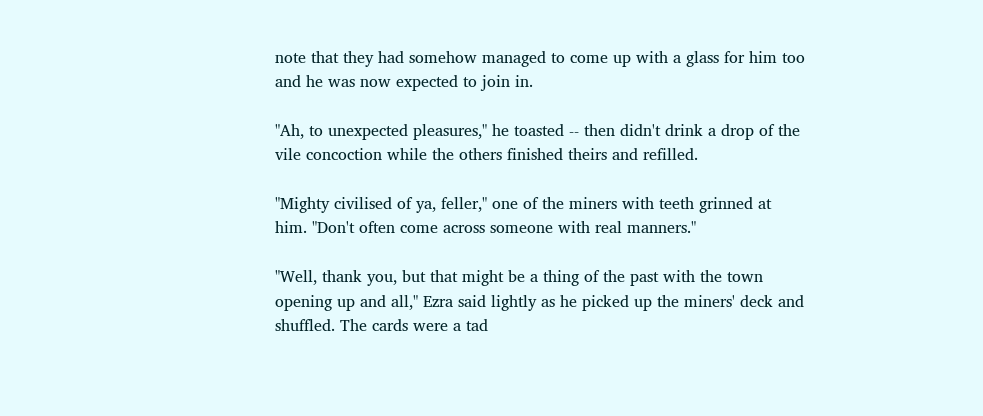note that they had somehow managed to come up with a glass for him too and he was now expected to join in.

"Ah, to unexpected pleasures," he toasted -- then didn't drink a drop of the vile concoction while the others finished theirs and refilled.

"Mighty civilised of ya, feller," one of the miners with teeth grinned at him. "Don't often come across someone with real manners."

"Well, thank you, but that might be a thing of the past with the town opening up and all," Ezra said lightly as he picked up the miners' deck and shuffled. The cards were a tad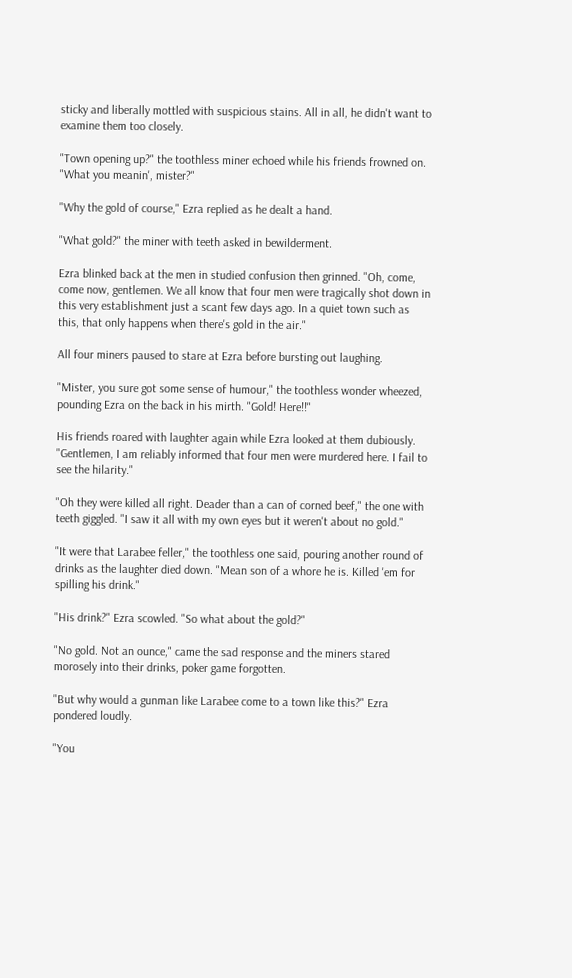sticky and liberally mottled with suspicious stains. All in all, he didn't want to examine them too closely.

"Town opening up?" the toothless miner echoed while his friends frowned on. "What you meanin', mister?"

"Why the gold of course," Ezra replied as he dealt a hand.

"What gold?" the miner with teeth asked in bewilderment.

Ezra blinked back at the men in studied confusion then grinned. "Oh, come, come now, gentlemen. We all know that four men were tragically shot down in this very establishment just a scant few days ago. In a quiet town such as this, that only happens when there's gold in the air."

All four miners paused to stare at Ezra before bursting out laughing.

"Mister, you sure got some sense of humour," the toothless wonder wheezed, pounding Ezra on the back in his mirth. "Gold! Here!!"

His friends roared with laughter again while Ezra looked at them dubiously. "Gentlemen, I am reliably informed that four men were murdered here. I fail to see the hilarity."

"Oh they were killed all right. Deader than a can of corned beef," the one with teeth giggled. "I saw it all with my own eyes but it weren't about no gold."

"It were that Larabee feller," the toothless one said, pouring another round of drinks as the laughter died down. "Mean son of a whore he is. Killed 'em for spilling his drink."

"His drink?" Ezra scowled. "So what about the gold?"

"No gold. Not an ounce," came the sad response and the miners stared morosely into their drinks, poker game forgotten.

"But why would a gunman like Larabee come to a town like this?" Ezra pondered loudly.

"You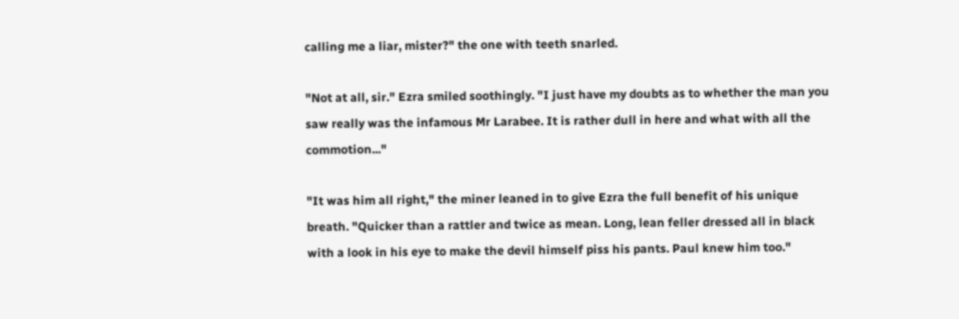calling me a liar, mister?" the one with teeth snarled.

"Not at all, sir." Ezra smiled soothingly. "I just have my doubts as to whether the man you saw really was the infamous Mr Larabee. It is rather dull in here and what with all the commotion..."

"It was him all right," the miner leaned in to give Ezra the full benefit of his unique breath. "Quicker than a rattler and twice as mean. Long, lean feller dressed all in black with a look in his eye to make the devil himself piss his pants. Paul knew him too."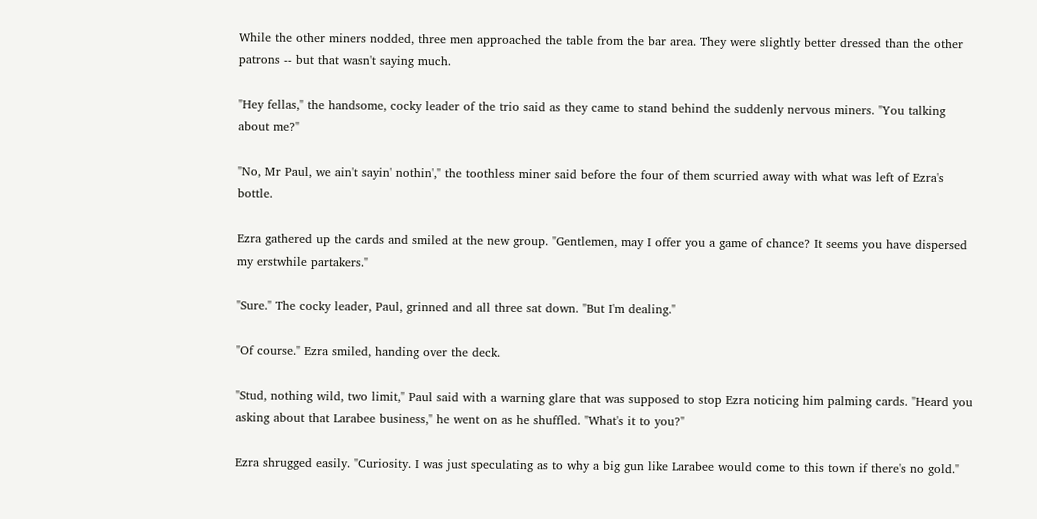While the other miners nodded, three men approached the table from the bar area. They were slightly better dressed than the other patrons -- but that wasn't saying much.

"Hey fellas," the handsome, cocky leader of the trio said as they came to stand behind the suddenly nervous miners. "You talking about me?"

"No, Mr Paul, we ain't sayin' nothin'," the toothless miner said before the four of them scurried away with what was left of Ezra's bottle.

Ezra gathered up the cards and smiled at the new group. "Gentlemen, may I offer you a game of chance? It seems you have dispersed my erstwhile partakers."

"Sure." The cocky leader, Paul, grinned and all three sat down. "But I'm dealing."

"Of course." Ezra smiled, handing over the deck.

"Stud, nothing wild, two limit," Paul said with a warning glare that was supposed to stop Ezra noticing him palming cards. "Heard you asking about that Larabee business," he went on as he shuffled. "What's it to you?"

Ezra shrugged easily. "Curiosity. I was just speculating as to why a big gun like Larabee would come to this town if there's no gold."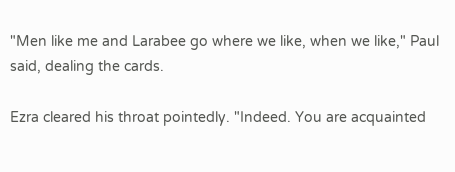"Men like me and Larabee go where we like, when we like," Paul said, dealing the cards.

Ezra cleared his throat pointedly. "Indeed. You are acquainted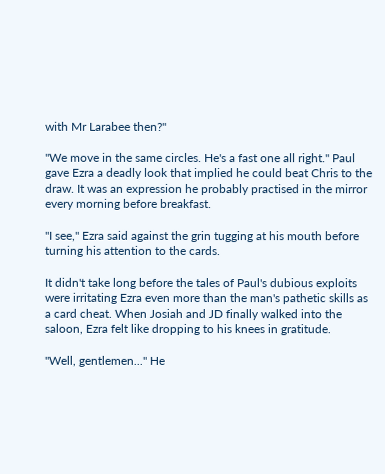with Mr Larabee then?"

"We move in the same circles. He's a fast one all right." Paul gave Ezra a deadly look that implied he could beat Chris to the draw. It was an expression he probably practised in the mirror every morning before breakfast.

"I see," Ezra said against the grin tugging at his mouth before turning his attention to the cards.

It didn't take long before the tales of Paul's dubious exploits were irritating Ezra even more than the man's pathetic skills as a card cheat. When Josiah and JD finally walked into the saloon, Ezra felt like dropping to his knees in gratitude.

"Well, gentlemen..." He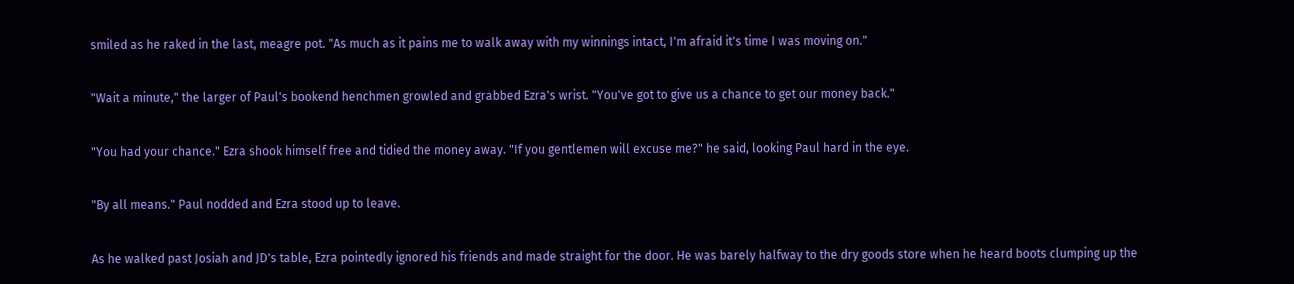smiled as he raked in the last, meagre pot. "As much as it pains me to walk away with my winnings intact, I'm afraid it's time I was moving on."

"Wait a minute," the larger of Paul's bookend henchmen growled and grabbed Ezra's wrist. "You've got to give us a chance to get our money back."

"You had your chance." Ezra shook himself free and tidied the money away. "If you gentlemen will excuse me?" he said, looking Paul hard in the eye.

"By all means." Paul nodded and Ezra stood up to leave.

As he walked past Josiah and JD's table, Ezra pointedly ignored his friends and made straight for the door. He was barely halfway to the dry goods store when he heard boots clumping up the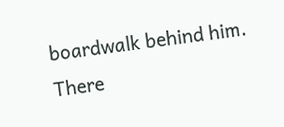boardwalk behind him. There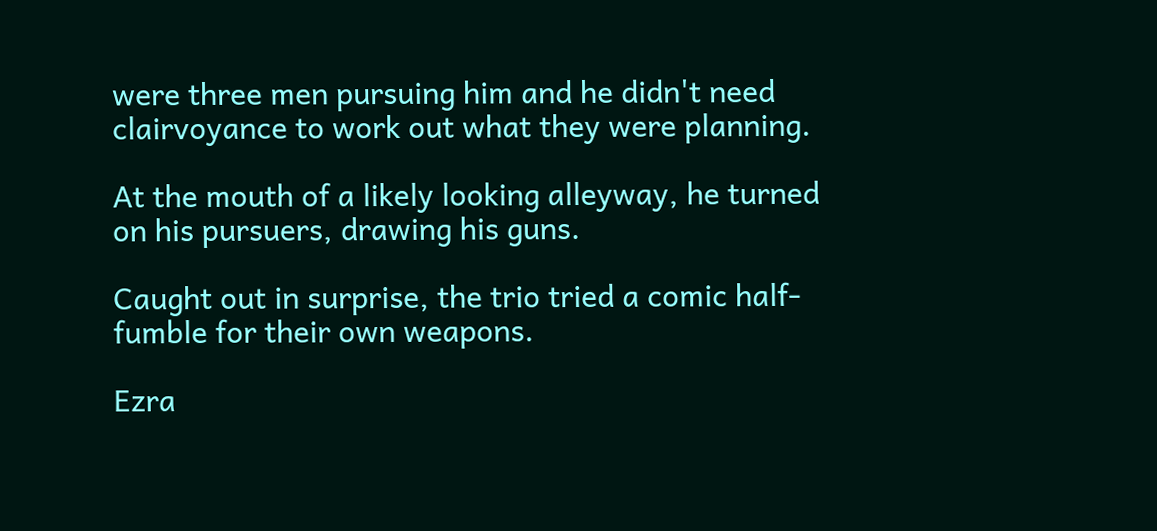were three men pursuing him and he didn't need clairvoyance to work out what they were planning.

At the mouth of a likely looking alleyway, he turned on his pursuers, drawing his guns.

Caught out in surprise, the trio tried a comic half-fumble for their own weapons.

Ezra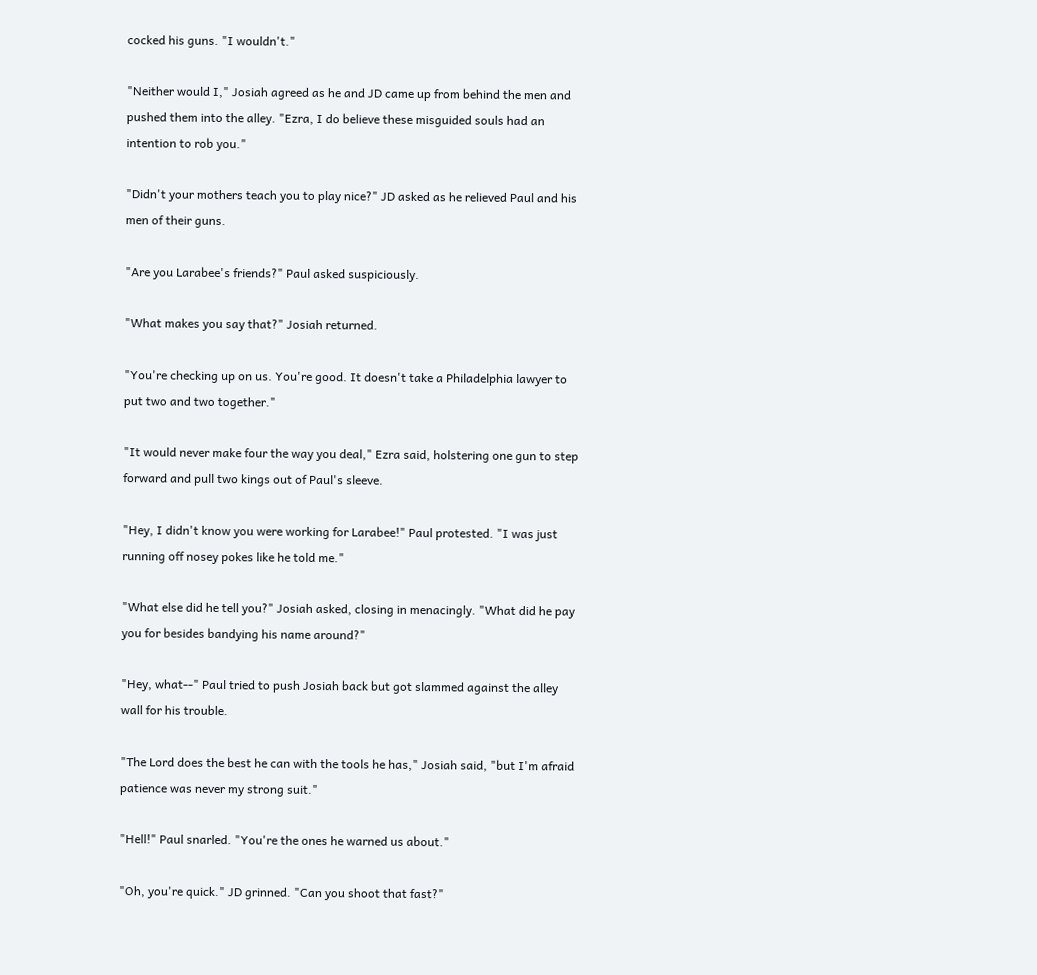cocked his guns. "I wouldn't."

"Neither would I," Josiah agreed as he and JD came up from behind the men and pushed them into the alley. "Ezra, I do believe these misguided souls had an intention to rob you."

"Didn't your mothers teach you to play nice?" JD asked as he relieved Paul and his men of their guns.

"Are you Larabee's friends?" Paul asked suspiciously.

"What makes you say that?" Josiah returned.

"You're checking up on us. You're good. It doesn't take a Philadelphia lawyer to put two and two together."

"It would never make four the way you deal," Ezra said, holstering one gun to step forward and pull two kings out of Paul's sleeve.

"Hey, I didn't know you were working for Larabee!" Paul protested. "I was just running off nosey pokes like he told me."

"What else did he tell you?" Josiah asked, closing in menacingly. "What did he pay you for besides bandying his name around?"

"Hey, what--" Paul tried to push Josiah back but got slammed against the alley wall for his trouble.

"The Lord does the best he can with the tools he has," Josiah said, "but I'm afraid patience was never my strong suit."

"Hell!" Paul snarled. "You're the ones he warned us about."

"Oh, you're quick." JD grinned. "Can you shoot that fast?"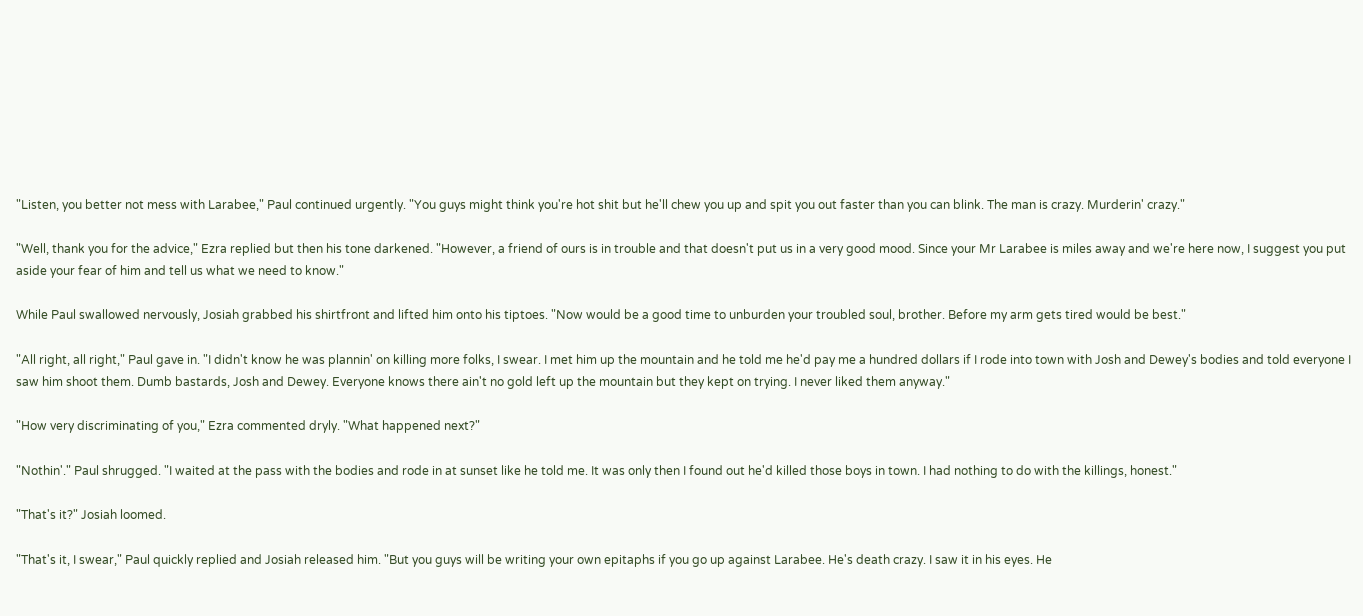"Listen, you better not mess with Larabee," Paul continued urgently. "You guys might think you're hot shit but he'll chew you up and spit you out faster than you can blink. The man is crazy. Murderin' crazy."

"Well, thank you for the advice," Ezra replied but then his tone darkened. "However, a friend of ours is in trouble and that doesn't put us in a very good mood. Since your Mr Larabee is miles away and we're here now, I suggest you put aside your fear of him and tell us what we need to know."

While Paul swallowed nervously, Josiah grabbed his shirtfront and lifted him onto his tiptoes. "Now would be a good time to unburden your troubled soul, brother. Before my arm gets tired would be best."

"All right, all right," Paul gave in. "I didn't know he was plannin' on killing more folks, I swear. I met him up the mountain and he told me he'd pay me a hundred dollars if I rode into town with Josh and Dewey's bodies and told everyone I saw him shoot them. Dumb bastards, Josh and Dewey. Everyone knows there ain't no gold left up the mountain but they kept on trying. I never liked them anyway."

"How very discriminating of you," Ezra commented dryly. "What happened next?"

"Nothin'." Paul shrugged. "I waited at the pass with the bodies and rode in at sunset like he told me. It was only then I found out he'd killed those boys in town. I had nothing to do with the killings, honest."

"That's it?" Josiah loomed.

"That's it, I swear," Paul quickly replied and Josiah released him. "But you guys will be writing your own epitaphs if you go up against Larabee. He's death crazy. I saw it in his eyes. He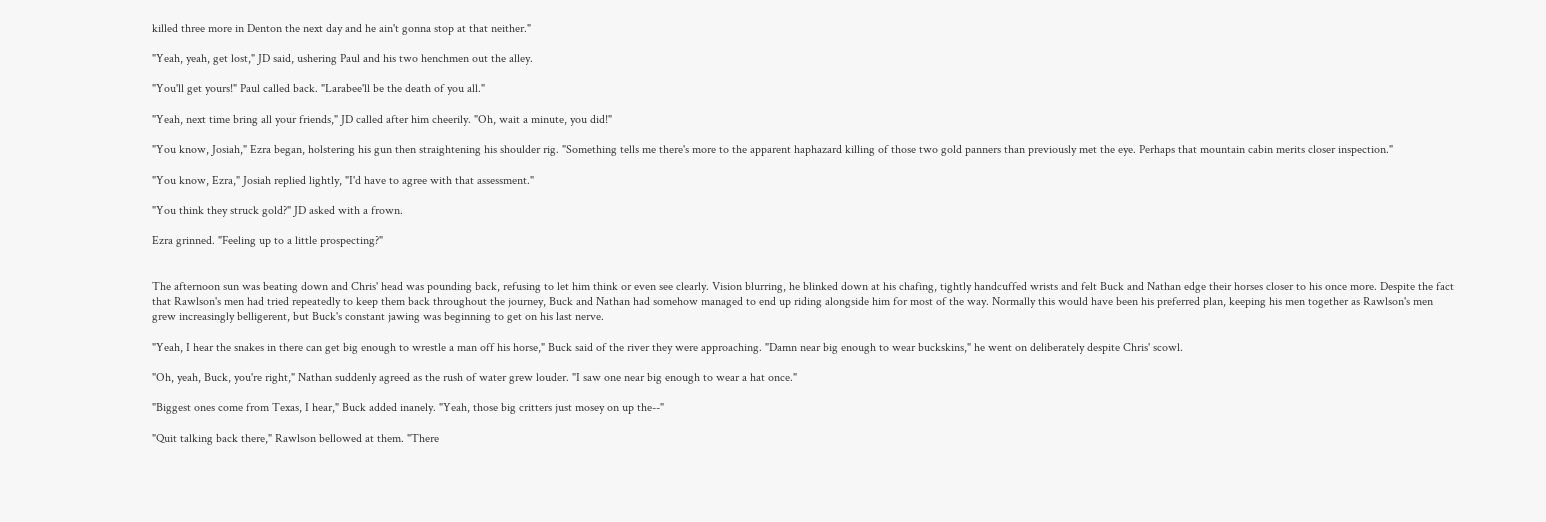killed three more in Denton the next day and he ain't gonna stop at that neither."

"Yeah, yeah, get lost," JD said, ushering Paul and his two henchmen out the alley.

"You'll get yours!" Paul called back. "Larabee'll be the death of you all."

"Yeah, next time bring all your friends," JD called after him cheerily. "Oh, wait a minute, you did!"

"You know, Josiah," Ezra began, holstering his gun then straightening his shoulder rig. "Something tells me there's more to the apparent haphazard killing of those two gold panners than previously met the eye. Perhaps that mountain cabin merits closer inspection."

"You know, Ezra," Josiah replied lightly, "I'd have to agree with that assessment."

"You think they struck gold?" JD asked with a frown.

Ezra grinned. "Feeling up to a little prospecting?"


The afternoon sun was beating down and Chris' head was pounding back, refusing to let him think or even see clearly. Vision blurring, he blinked down at his chafing, tightly handcuffed wrists and felt Buck and Nathan edge their horses closer to his once more. Despite the fact that Rawlson's men had tried repeatedly to keep them back throughout the journey, Buck and Nathan had somehow managed to end up riding alongside him for most of the way. Normally this would have been his preferred plan, keeping his men together as Rawlson's men grew increasingly belligerent, but Buck's constant jawing was beginning to get on his last nerve.

"Yeah, I hear the snakes in there can get big enough to wrestle a man off his horse," Buck said of the river they were approaching. "Damn near big enough to wear buckskins," he went on deliberately despite Chris' scowl.

"Oh, yeah, Buck, you're right," Nathan suddenly agreed as the rush of water grew louder. "I saw one near big enough to wear a hat once."

"Biggest ones come from Texas, I hear," Buck added inanely. "Yeah, those big critters just mosey on up the--"

"Quit talking back there," Rawlson bellowed at them. "There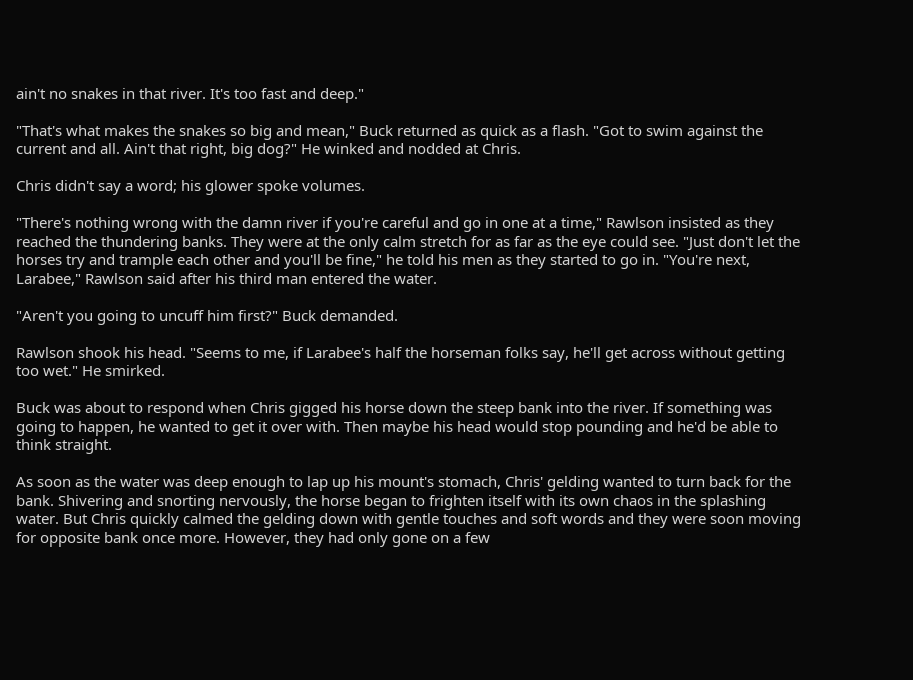ain't no snakes in that river. It's too fast and deep."

"That's what makes the snakes so big and mean," Buck returned as quick as a flash. "Got to swim against the current and all. Ain't that right, big dog?" He winked and nodded at Chris.

Chris didn't say a word; his glower spoke volumes.

"There's nothing wrong with the damn river if you're careful and go in one at a time," Rawlson insisted as they reached the thundering banks. They were at the only calm stretch for as far as the eye could see. "Just don't let the horses try and trample each other and you'll be fine," he told his men as they started to go in. "You're next, Larabee," Rawlson said after his third man entered the water.

"Aren't you going to uncuff him first?" Buck demanded.

Rawlson shook his head. "Seems to me, if Larabee's half the horseman folks say, he'll get across without getting too wet." He smirked.

Buck was about to respond when Chris gigged his horse down the steep bank into the river. If something was going to happen, he wanted to get it over with. Then maybe his head would stop pounding and he'd be able to think straight.

As soon as the water was deep enough to lap up his mount's stomach, Chris' gelding wanted to turn back for the bank. Shivering and snorting nervously, the horse began to frighten itself with its own chaos in the splashing water. But Chris quickly calmed the gelding down with gentle touches and soft words and they were soon moving for opposite bank once more. However, they had only gone on a few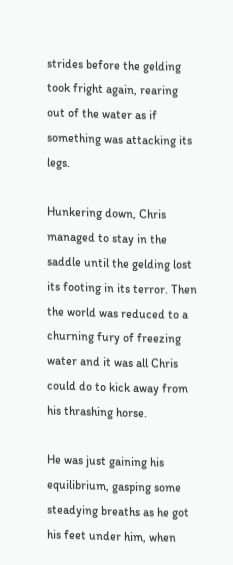strides before the gelding took fright again, rearing out of the water as if something was attacking its legs.

Hunkering down, Chris managed to stay in the saddle until the gelding lost its footing in its terror. Then the world was reduced to a churning fury of freezing water and it was all Chris could do to kick away from his thrashing horse.

He was just gaining his equilibrium, gasping some steadying breaths as he got his feet under him, when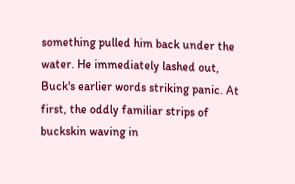something pulled him back under the water. He immediately lashed out, Buck's earlier words striking panic. At first, the oddly familiar strips of buckskin waving in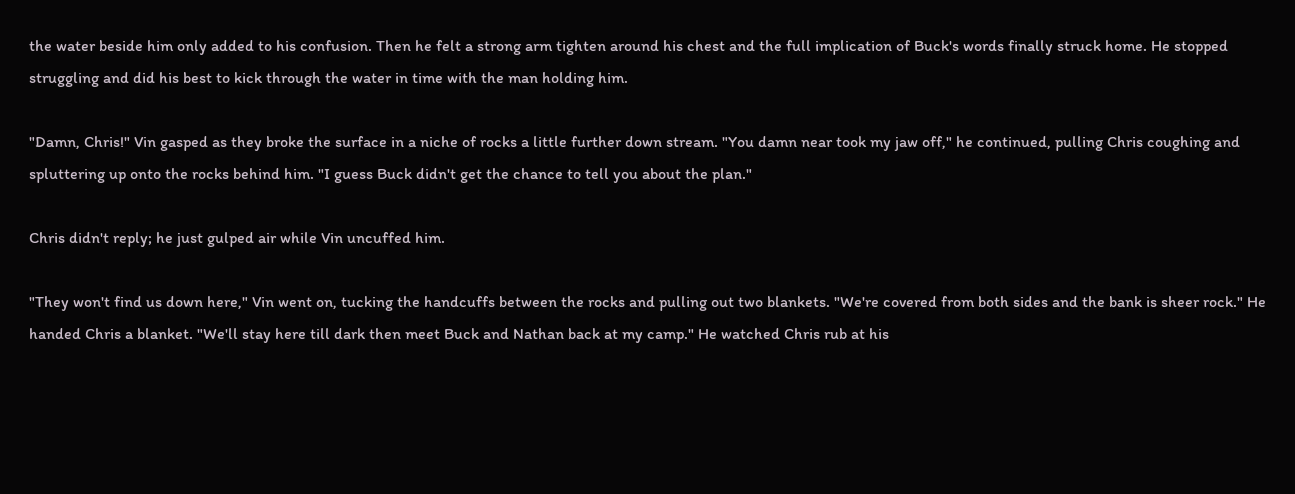the water beside him only added to his confusion. Then he felt a strong arm tighten around his chest and the full implication of Buck's words finally struck home. He stopped struggling and did his best to kick through the water in time with the man holding him.

"Damn, Chris!" Vin gasped as they broke the surface in a niche of rocks a little further down stream. "You damn near took my jaw off," he continued, pulling Chris coughing and spluttering up onto the rocks behind him. "I guess Buck didn't get the chance to tell you about the plan."

Chris didn't reply; he just gulped air while Vin uncuffed him.

"They won't find us down here," Vin went on, tucking the handcuffs between the rocks and pulling out two blankets. "We're covered from both sides and the bank is sheer rock." He handed Chris a blanket. "We'll stay here till dark then meet Buck and Nathan back at my camp." He watched Chris rub at his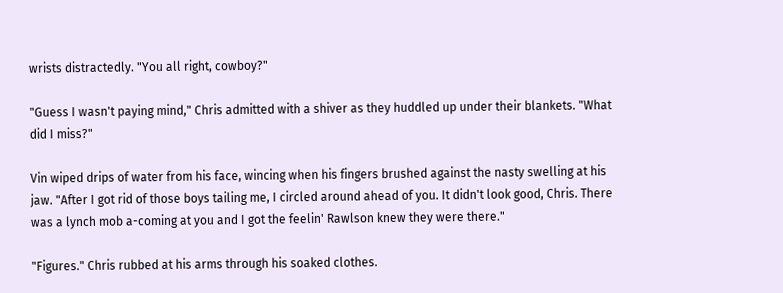wrists distractedly. "You all right, cowboy?"

"Guess I wasn't paying mind," Chris admitted with a shiver as they huddled up under their blankets. "What did I miss?"

Vin wiped drips of water from his face, wincing when his fingers brushed against the nasty swelling at his jaw. "After I got rid of those boys tailing me, I circled around ahead of you. It didn't look good, Chris. There was a lynch mob a-coming at you and I got the feelin' Rawlson knew they were there."

"Figures." Chris rubbed at his arms through his soaked clothes.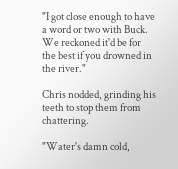"I got close enough to have a word or two with Buck. We reckoned it'd be for the best if you drowned in the river."

Chris nodded, grinding his teeth to stop them from chattering.

"Water's damn cold,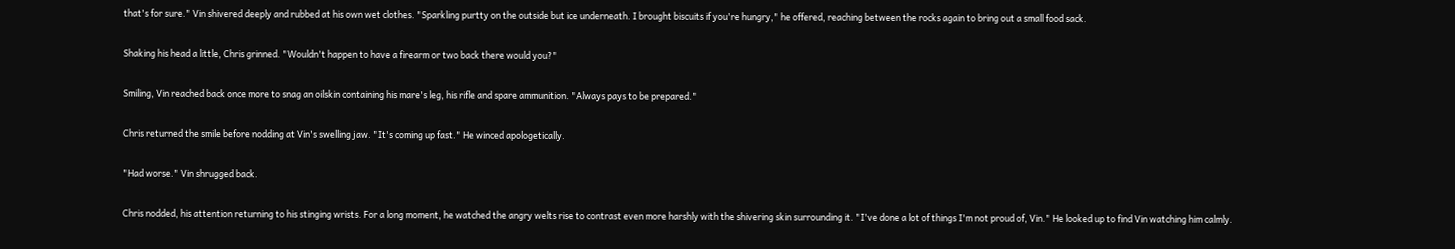that's for sure." Vin shivered deeply and rubbed at his own wet clothes. "Sparkling purtty on the outside but ice underneath. I brought biscuits if you're hungry," he offered, reaching between the rocks again to bring out a small food sack.

Shaking his head a little, Chris grinned. "Wouldn't happen to have a firearm or two back there would you?"

Smiling, Vin reached back once more to snag an oilskin containing his mare's leg, his rifle and spare ammunition. "Always pays to be prepared."

Chris returned the smile before nodding at Vin's swelling jaw. "It's coming up fast." He winced apologetically.

"Had worse." Vin shrugged back.

Chris nodded, his attention returning to his stinging wrists. For a long moment, he watched the angry welts rise to contrast even more harshly with the shivering skin surrounding it. "I've done a lot of things I'm not proud of, Vin." He looked up to find Vin watching him calmly.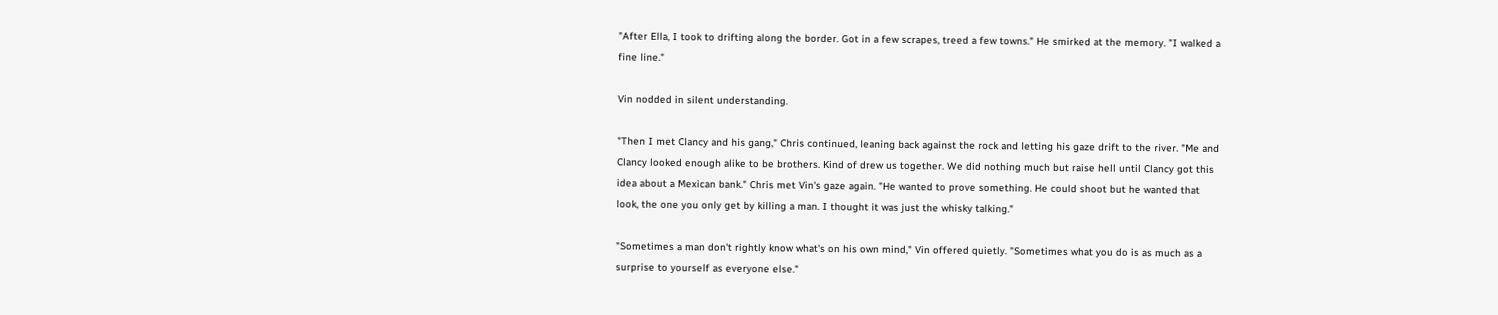"After Ella, I took to drifting along the border. Got in a few scrapes, treed a few towns." He smirked at the memory. "I walked a fine line."

Vin nodded in silent understanding.

"Then I met Clancy and his gang," Chris continued, leaning back against the rock and letting his gaze drift to the river. "Me and Clancy looked enough alike to be brothers. Kind of drew us together. We did nothing much but raise hell until Clancy got this idea about a Mexican bank." Chris met Vin's gaze again. "He wanted to prove something. He could shoot but he wanted that look, the one you only get by killing a man. I thought it was just the whisky talking."

"Sometimes a man don't rightly know what's on his own mind," Vin offered quietly. "Sometimes what you do is as much as a surprise to yourself as everyone else."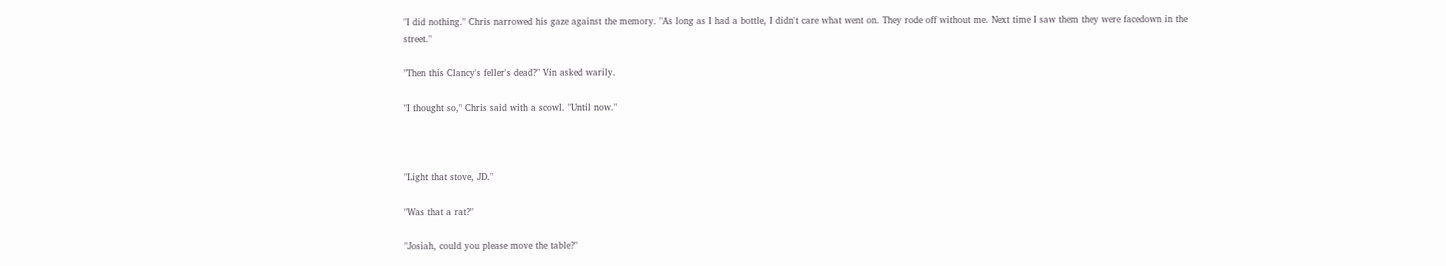"I did nothing." Chris narrowed his gaze against the memory. "As long as I had a bottle, I didn't care what went on. They rode off without me. Next time I saw them they were facedown in the street."

"Then this Clancy's feller's dead?" Vin asked warily.

"I thought so," Chris said with a scowl. "Until now."



"Light that stove, JD."

"Was that a rat?"

"Josiah, could you please move the table?"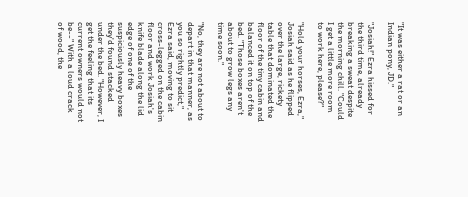"It was either a rat or an Indian pony, JD."

"Josiah!" Ezra hissed for the third time, already breaking a sweat despite the morning chill. "Could I get a little more room to work here, please?"

"Hold your horses, Ezra," Josiah said as he flipped over the large, rickety table that dominated the floor of the tiny cabin and balanced it on top of the bed. "Those boxes aren't about to grow legs any time soon."

"No, they are not about to depart in that manner, as you so rightly predict," Ezra said, moving to sit cross-legged on the cabin floor and work Josiah's knife blade along the lid edge of one of the suspiciously heavy boxes they'd found stacked under the bed. "However, I get the feeling that its current owners would not be--" With a loud crack of wood, the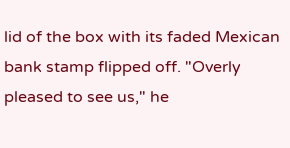lid of the box with its faded Mexican bank stamp flipped off. "Overly pleased to see us," he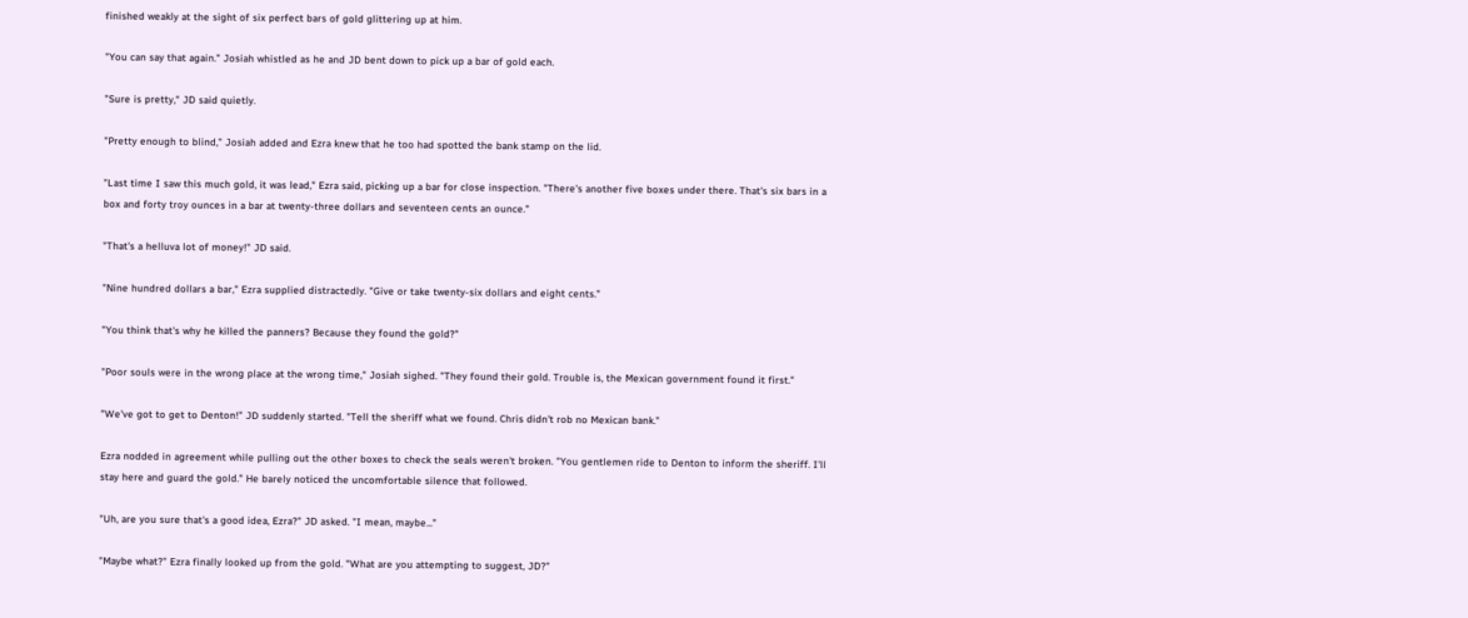finished weakly at the sight of six perfect bars of gold glittering up at him.

"You can say that again." Josiah whistled as he and JD bent down to pick up a bar of gold each.

"Sure is pretty," JD said quietly.

"Pretty enough to blind," Josiah added and Ezra knew that he too had spotted the bank stamp on the lid.

"Last time I saw this much gold, it was lead," Ezra said, picking up a bar for close inspection. "There's another five boxes under there. That's six bars in a box and forty troy ounces in a bar at twenty-three dollars and seventeen cents an ounce."

"That's a helluva lot of money!" JD said.

"Nine hundred dollars a bar," Ezra supplied distractedly. "Give or take twenty-six dollars and eight cents."

"You think that's why he killed the panners? Because they found the gold?"

"Poor souls were in the wrong place at the wrong time," Josiah sighed. "They found their gold. Trouble is, the Mexican government found it first."

"We've got to get to Denton!" JD suddenly started. "Tell the sheriff what we found. Chris didn't rob no Mexican bank."

Ezra nodded in agreement while pulling out the other boxes to check the seals weren't broken. "You gentlemen ride to Denton to inform the sheriff. I'll stay here and guard the gold." He barely noticed the uncomfortable silence that followed.

"Uh, are you sure that's a good idea, Ezra?" JD asked. "I mean, maybe..."

"Maybe what?" Ezra finally looked up from the gold. "What are you attempting to suggest, JD?"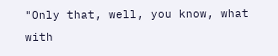"Only that, well, you know, what with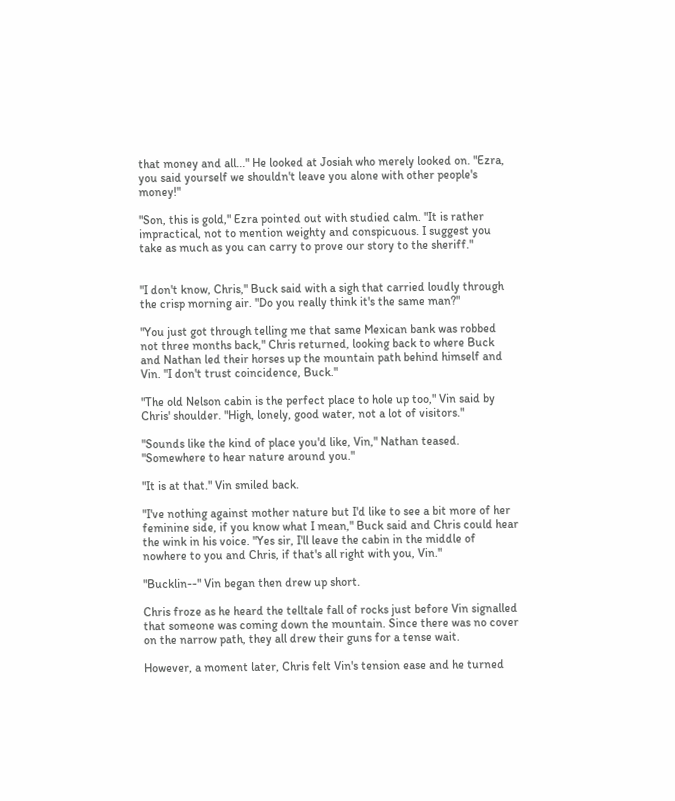that money and all..." He looked at Josiah who merely looked on. "Ezra, you said yourself we shouldn't leave you alone with other people's money!"

"Son, this is gold," Ezra pointed out with studied calm. "It is rather impractical, not to mention weighty and conspicuous. I suggest you take as much as you can carry to prove our story to the sheriff."


"I don't know, Chris," Buck said with a sigh that carried loudly through the crisp morning air. "Do you really think it's the same man?"

"You just got through telling me that same Mexican bank was robbed not three months back," Chris returned, looking back to where Buck and Nathan led their horses up the mountain path behind himself and Vin. "I don't trust coincidence, Buck."

"The old Nelson cabin is the perfect place to hole up too," Vin said by Chris' shoulder. "High, lonely, good water, not a lot of visitors."

"Sounds like the kind of place you'd like, Vin," Nathan teased. "Somewhere to hear nature around you."

"It is at that." Vin smiled back.

"I've nothing against mother nature but I'd like to see a bit more of her feminine side, if you know what I mean," Buck said and Chris could hear the wink in his voice. "Yes sir, I'll leave the cabin in the middle of nowhere to you and Chris, if that's all right with you, Vin."

"Bucklin--" Vin began then drew up short.

Chris froze as he heard the telltale fall of rocks just before Vin signalled that someone was coming down the mountain. Since there was no cover on the narrow path, they all drew their guns for a tense wait.

However, a moment later, Chris felt Vin's tension ease and he turned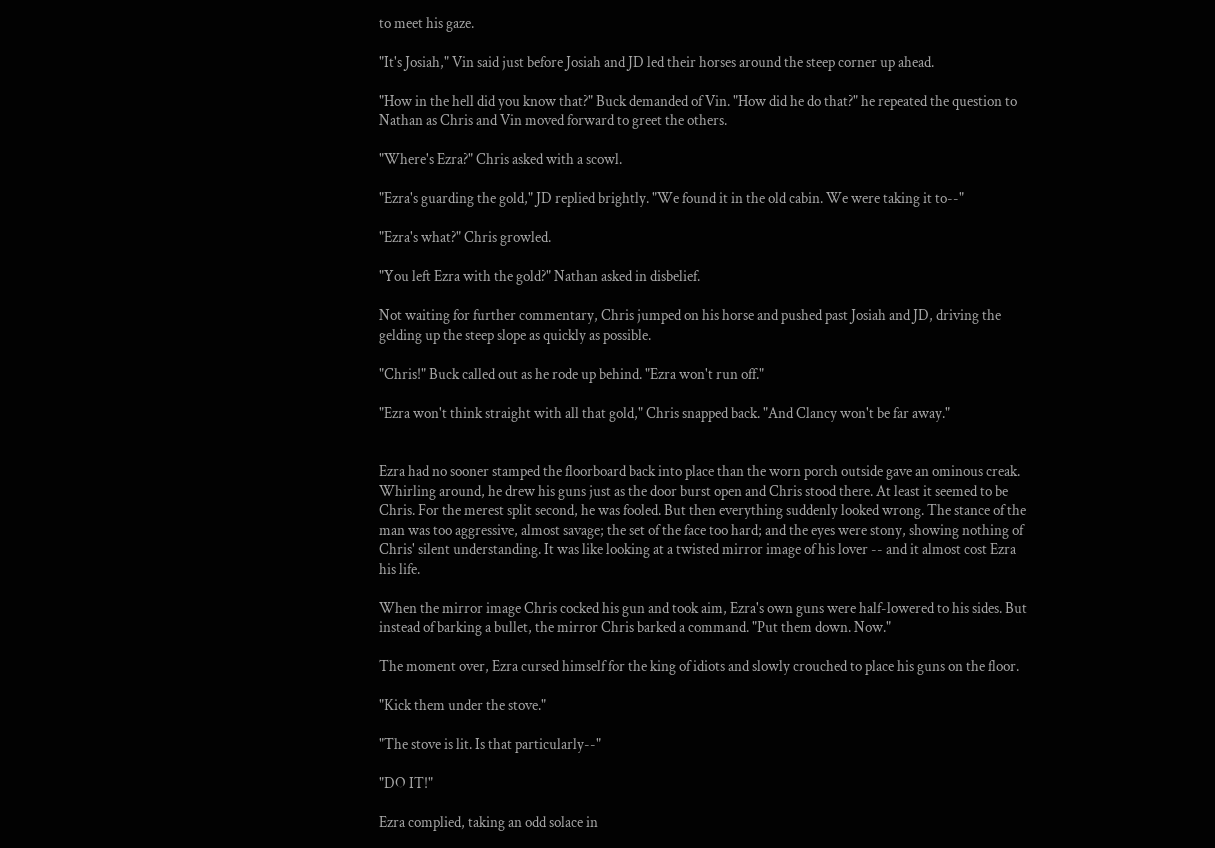to meet his gaze.

"It's Josiah," Vin said just before Josiah and JD led their horses around the steep corner up ahead.

"How in the hell did you know that?" Buck demanded of Vin. "How did he do that?" he repeated the question to Nathan as Chris and Vin moved forward to greet the others.

"Where's Ezra?" Chris asked with a scowl.

"Ezra's guarding the gold," JD replied brightly. "We found it in the old cabin. We were taking it to--"

"Ezra's what?" Chris growled.

"You left Ezra with the gold?" Nathan asked in disbelief.

Not waiting for further commentary, Chris jumped on his horse and pushed past Josiah and JD, driving the gelding up the steep slope as quickly as possible.

"Chris!" Buck called out as he rode up behind. "Ezra won't run off."

"Ezra won't think straight with all that gold," Chris snapped back. "And Clancy won't be far away."


Ezra had no sooner stamped the floorboard back into place than the worn porch outside gave an ominous creak. Whirling around, he drew his guns just as the door burst open and Chris stood there. At least it seemed to be Chris. For the merest split second, he was fooled. But then everything suddenly looked wrong. The stance of the man was too aggressive, almost savage; the set of the face too hard; and the eyes were stony, showing nothing of Chris' silent understanding. It was like looking at a twisted mirror image of his lover -- and it almost cost Ezra his life.

When the mirror image Chris cocked his gun and took aim, Ezra's own guns were half-lowered to his sides. But instead of barking a bullet, the mirror Chris barked a command. "Put them down. Now."

The moment over, Ezra cursed himself for the king of idiots and slowly crouched to place his guns on the floor.

"Kick them under the stove."

"The stove is lit. Is that particularly--"

"DO IT!"

Ezra complied, taking an odd solace in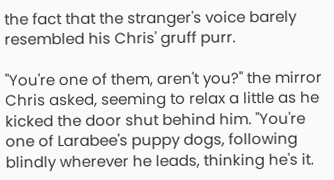the fact that the stranger's voice barely resembled his Chris' gruff purr.

"You're one of them, aren't you?" the mirror Chris asked, seeming to relax a little as he kicked the door shut behind him. "You're one of Larabee's puppy dogs, following blindly wherever he leads, thinking he's it.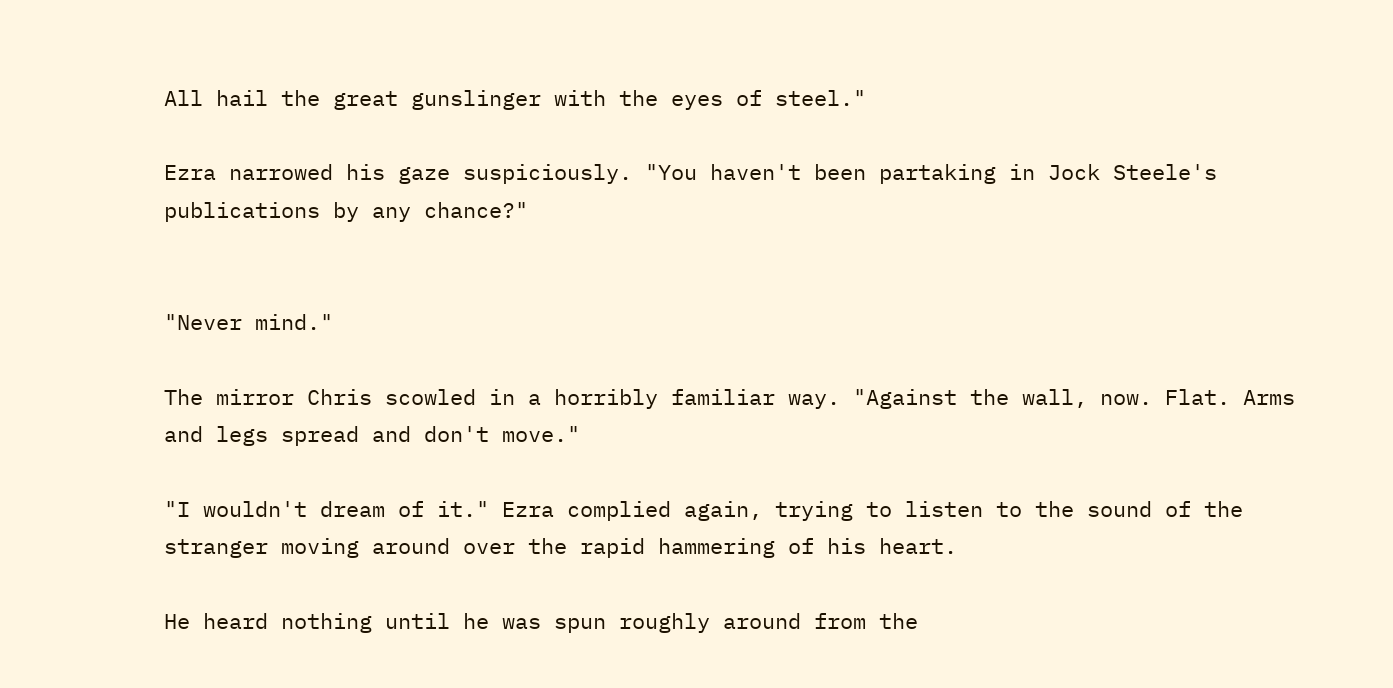All hail the great gunslinger with the eyes of steel."

Ezra narrowed his gaze suspiciously. "You haven't been partaking in Jock Steele's publications by any chance?"


"Never mind."

The mirror Chris scowled in a horribly familiar way. "Against the wall, now. Flat. Arms and legs spread and don't move."

"I wouldn't dream of it." Ezra complied again, trying to listen to the sound of the stranger moving around over the rapid hammering of his heart.

He heard nothing until he was spun roughly around from the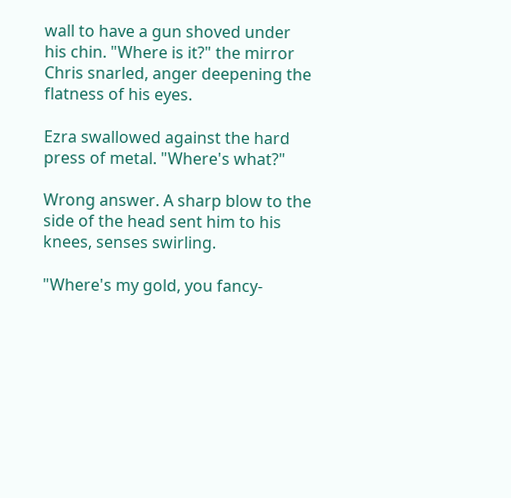wall to have a gun shoved under his chin. "Where is it?" the mirror Chris snarled, anger deepening the flatness of his eyes.

Ezra swallowed against the hard press of metal. "Where's what?"

Wrong answer. A sharp blow to the side of the head sent him to his knees, senses swirling.

"Where's my gold, you fancy-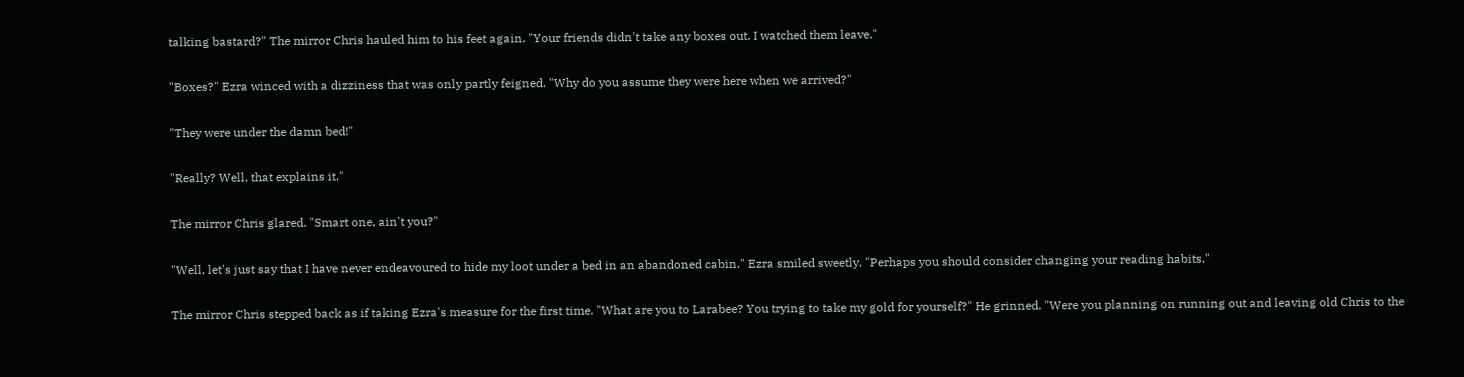talking bastard?" The mirror Chris hauled him to his feet again. "Your friends didn't take any boxes out. I watched them leave."

"Boxes?" Ezra winced with a dizziness that was only partly feigned. "Why do you assume they were here when we arrived?"

"They were under the damn bed!"

"Really? Well, that explains it."

The mirror Chris glared. "Smart one, ain't you?"

"Well, let's just say that I have never endeavoured to hide my loot under a bed in an abandoned cabin." Ezra smiled sweetly. "Perhaps you should consider changing your reading habits."

The mirror Chris stepped back as if taking Ezra's measure for the first time. "What are you to Larabee? You trying to take my gold for yourself?" He grinned. "Were you planning on running out and leaving old Chris to the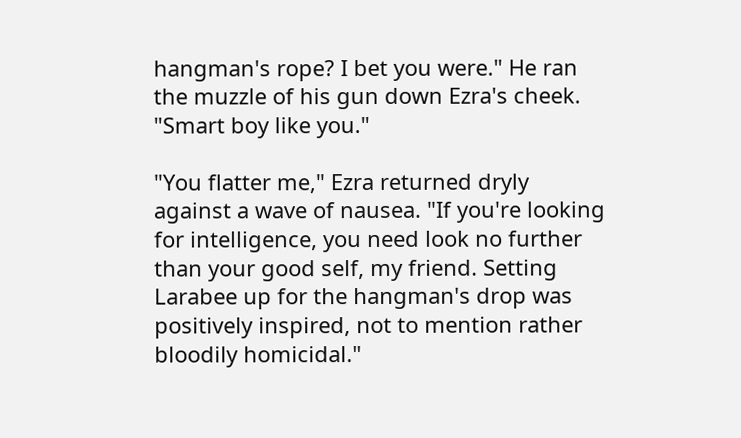hangman's rope? I bet you were." He ran the muzzle of his gun down Ezra's cheek. "Smart boy like you."

"You flatter me," Ezra returned dryly against a wave of nausea. "If you're looking for intelligence, you need look no further than your good self, my friend. Setting Larabee up for the hangman's drop was positively inspired, not to mention rather bloodily homicidal."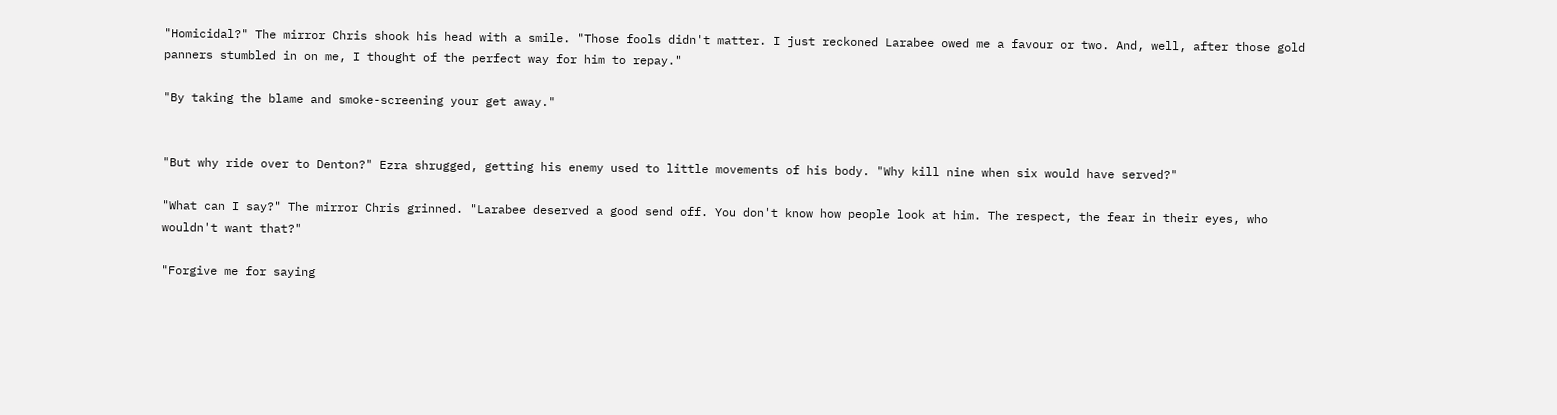"Homicidal?" The mirror Chris shook his head with a smile. "Those fools didn't matter. I just reckoned Larabee owed me a favour or two. And, well, after those gold panners stumbled in on me, I thought of the perfect way for him to repay."

"By taking the blame and smoke-screening your get away."


"But why ride over to Denton?" Ezra shrugged, getting his enemy used to little movements of his body. "Why kill nine when six would have served?"

"What can I say?" The mirror Chris grinned. "Larabee deserved a good send off. You don't know how people look at him. The respect, the fear in their eyes, who wouldn't want that?"

"Forgive me for saying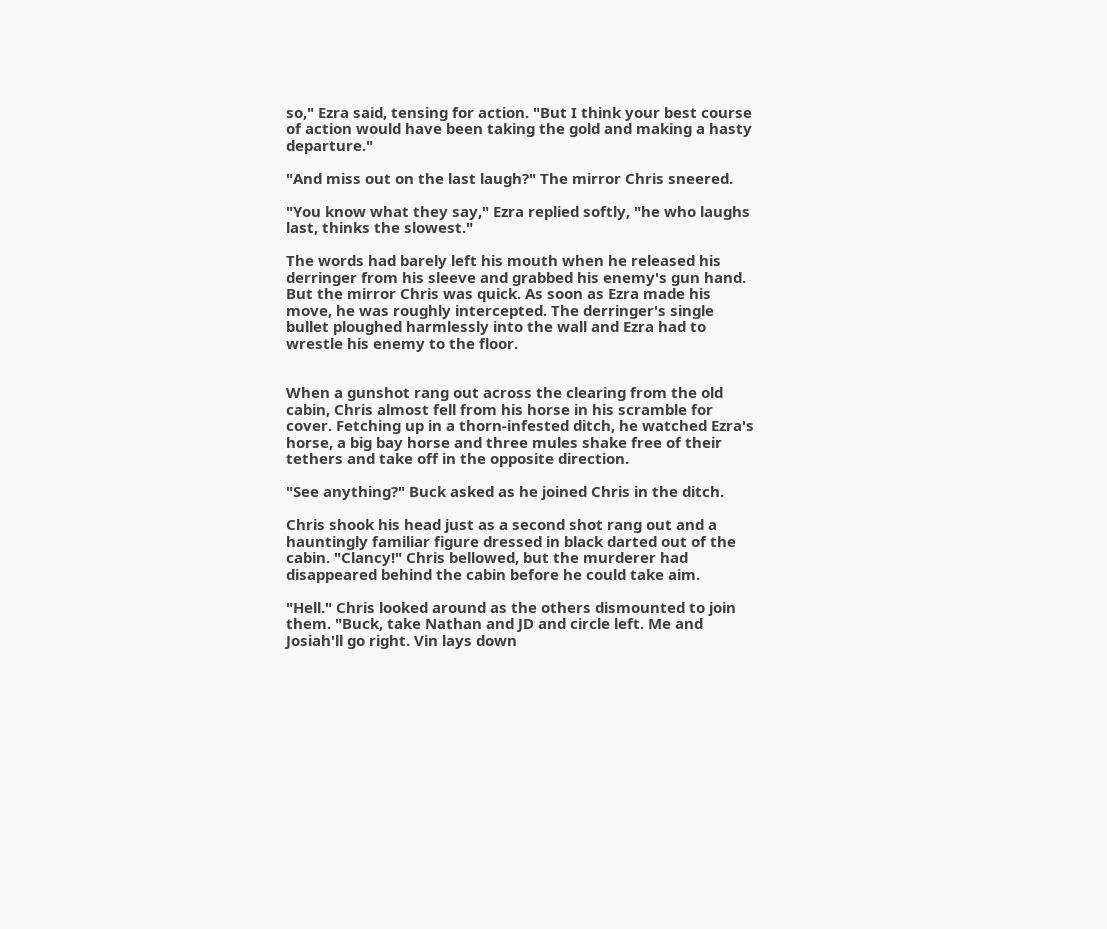so," Ezra said, tensing for action. "But I think your best course of action would have been taking the gold and making a hasty departure."

"And miss out on the last laugh?" The mirror Chris sneered.

"You know what they say," Ezra replied softly, "he who laughs last, thinks the slowest."

The words had barely left his mouth when he released his derringer from his sleeve and grabbed his enemy's gun hand. But the mirror Chris was quick. As soon as Ezra made his move, he was roughly intercepted. The derringer's single bullet ploughed harmlessly into the wall and Ezra had to wrestle his enemy to the floor.


When a gunshot rang out across the clearing from the old cabin, Chris almost fell from his horse in his scramble for cover. Fetching up in a thorn-infested ditch, he watched Ezra's horse, a big bay horse and three mules shake free of their tethers and take off in the opposite direction.

"See anything?" Buck asked as he joined Chris in the ditch.

Chris shook his head just as a second shot rang out and a hauntingly familiar figure dressed in black darted out of the cabin. "Clancy!" Chris bellowed, but the murderer had disappeared behind the cabin before he could take aim.

"Hell." Chris looked around as the others dismounted to join them. "Buck, take Nathan and JD and circle left. Me and Josiah'll go right. Vin lays down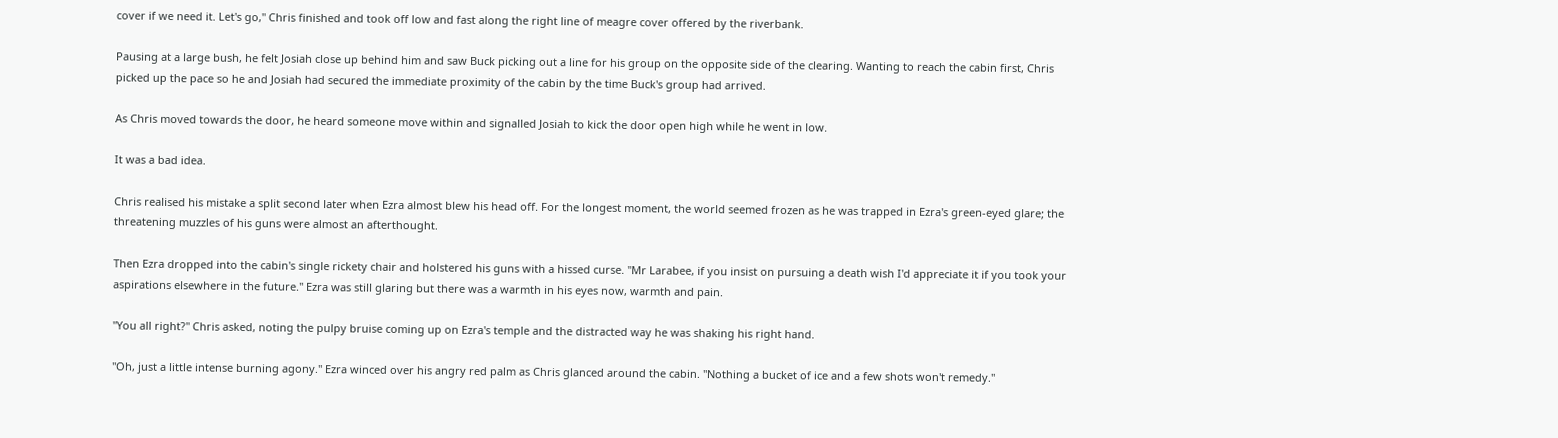cover if we need it. Let's go," Chris finished and took off low and fast along the right line of meagre cover offered by the riverbank.

Pausing at a large bush, he felt Josiah close up behind him and saw Buck picking out a line for his group on the opposite side of the clearing. Wanting to reach the cabin first, Chris picked up the pace so he and Josiah had secured the immediate proximity of the cabin by the time Buck's group had arrived.

As Chris moved towards the door, he heard someone move within and signalled Josiah to kick the door open high while he went in low.

It was a bad idea.

Chris realised his mistake a split second later when Ezra almost blew his head off. For the longest moment, the world seemed frozen as he was trapped in Ezra's green-eyed glare; the threatening muzzles of his guns were almost an afterthought.

Then Ezra dropped into the cabin's single rickety chair and holstered his guns with a hissed curse. "Mr Larabee, if you insist on pursuing a death wish I'd appreciate it if you took your aspirations elsewhere in the future." Ezra was still glaring but there was a warmth in his eyes now, warmth and pain.

"You all right?" Chris asked, noting the pulpy bruise coming up on Ezra's temple and the distracted way he was shaking his right hand.

"Oh, just a little intense burning agony." Ezra winced over his angry red palm as Chris glanced around the cabin. "Nothing a bucket of ice and a few shots won't remedy."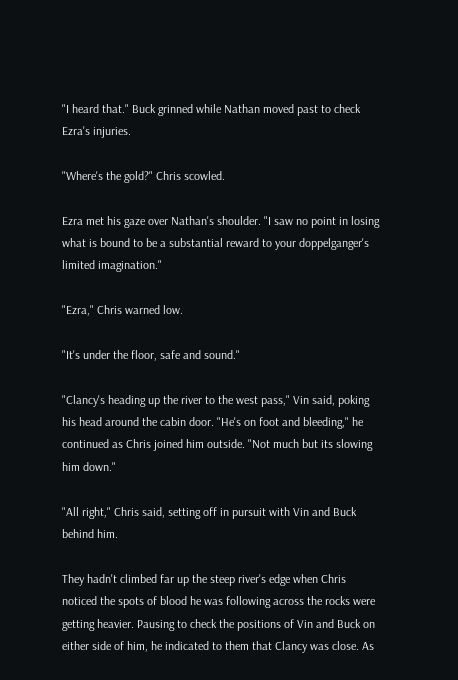"I heard that." Buck grinned while Nathan moved past to check Ezra's injuries.

"Where's the gold?" Chris scowled.

Ezra met his gaze over Nathan's shoulder. "I saw no point in losing what is bound to be a substantial reward to your doppelganger's limited imagination."

"Ezra," Chris warned low.

"It's under the floor, safe and sound."

"Clancy's heading up the river to the west pass," Vin said, poking his head around the cabin door. "He's on foot and bleeding," he continued as Chris joined him outside. "Not much but its slowing him down."

"All right," Chris said, setting off in pursuit with Vin and Buck behind him.

They hadn't climbed far up the steep river's edge when Chris noticed the spots of blood he was following across the rocks were getting heavier. Pausing to check the positions of Vin and Buck on either side of him, he indicated to them that Clancy was close. As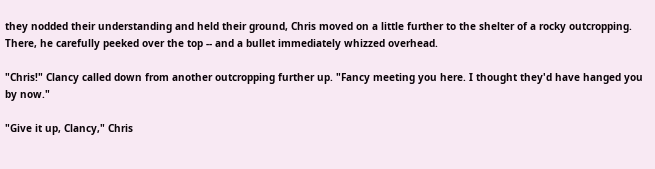they nodded their understanding and held their ground, Chris moved on a little further to the shelter of a rocky outcropping. There, he carefully peeked over the top -- and a bullet immediately whizzed overhead.

"Chris!" Clancy called down from another outcropping further up. "Fancy meeting you here. I thought they'd have hanged you by now."

"Give it up, Clancy," Chris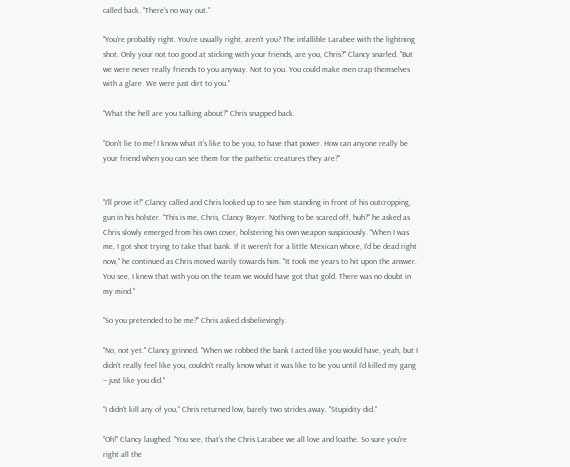called back. "There's no way out."

"You're probably right. You're usually right, aren't you? The infallible Larabee with the lightning shot. Only your not too good at sticking with your friends, are you, Chris?" Clancy snarled. "But we were never really friends to you anyway. Not to you. You could make men crap themselves with a glare. We were just dirt to you."

"What the hell are you talking about?" Chris snapped back.

"Don't lie to me! I know what it's like to be you, to have that power. How can anyone really be your friend when you can see them for the pathetic creatures they are?"


"I'll prove it!" Clancy called and Chris looked up to see him standing in front of his outcropping, gun in his holster. "This is me, Chris, Clancy Boyer. Nothing to be scared off, huh?" he asked as Chris slowly emerged from his own cover, holstering his own weapon suspiciously. "When I was me, I got shot trying to take that bank. If it weren't for a little Mexican whore, I'd be dead right now," he continued as Chris moved warily towards him. "It took me years to hit upon the answer. You see, I knew that with you on the team we would have got that gold. There was no doubt in my mind."

"So you pretended to be me?" Chris asked disbelievingly.

"No, not yet." Clancy grinned. "When we robbed the bank I acted like you would have, yeah, but I didn't really feel like you, couldn't really know what it was like to be you until I'd killed my gang -- just like you did."

"I didn't kill any of you," Chris returned low, barely two strides away. "Stupidity did."

"Oh!" Clancy laughed. "You see, that's the Chris Larabee we all love and loathe. So sure you're right all the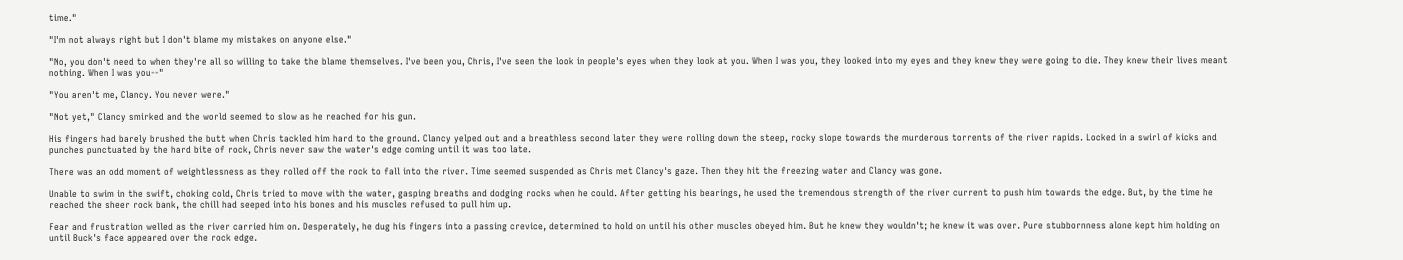time."

"I'm not always right but I don't blame my mistakes on anyone else."

"No, you don't need to when they're all so willing to take the blame themselves. I've been you, Chris, I've seen the look in people's eyes when they look at you. When I was you, they looked into my eyes and they knew they were going to die. They knew their lives meant nothing. When I was you--"

"You aren't me, Clancy. You never were."

"Not yet," Clancy smirked and the world seemed to slow as he reached for his gun.

His fingers had barely brushed the butt when Chris tackled him hard to the ground. Clancy yelped out and a breathless second later they were rolling down the steep, rocky slope towards the murderous torrents of the river rapids. Locked in a swirl of kicks and punches punctuated by the hard bite of rock, Chris never saw the water's edge coming until it was too late.

There was an odd moment of weightlessness as they rolled off the rock to fall into the river. Time seemed suspended as Chris met Clancy's gaze. Then they hit the freezing water and Clancy was gone.

Unable to swim in the swift, choking cold, Chris tried to move with the water, gasping breaths and dodging rocks when he could. After getting his bearings, he used the tremendous strength of the river current to push him towards the edge. But, by the time he reached the sheer rock bank, the chill had seeped into his bones and his muscles refused to pull him up.

Fear and frustration welled as the river carried him on. Desperately, he dug his fingers into a passing crevice, determined to hold on until his other muscles obeyed him. But he knew they wouldn't; he knew it was over. Pure stubbornness alone kept him holding on until Buck's face appeared over the rock edge.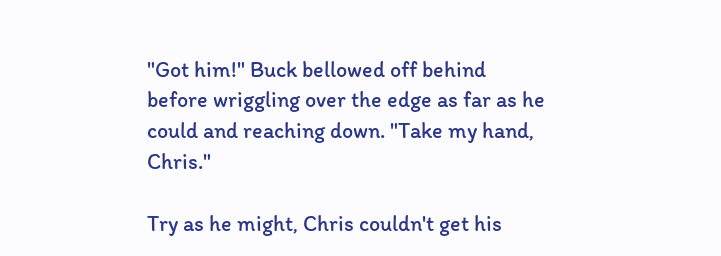"Got him!" Buck bellowed off behind before wriggling over the edge as far as he could and reaching down. "Take my hand, Chris."

Try as he might, Chris couldn't get his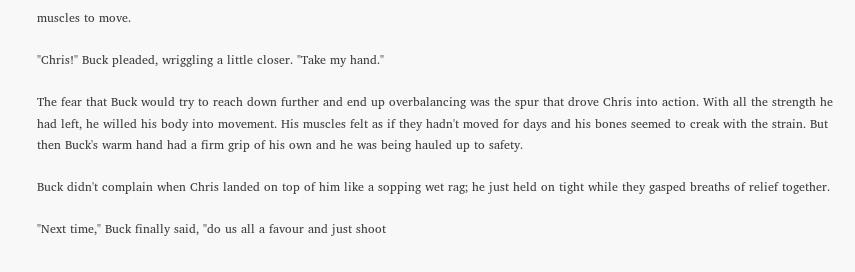muscles to move.

"Chris!" Buck pleaded, wriggling a little closer. "Take my hand."

The fear that Buck would try to reach down further and end up overbalancing was the spur that drove Chris into action. With all the strength he had left, he willed his body into movement. His muscles felt as if they hadn't moved for days and his bones seemed to creak with the strain. But then Buck's warm hand had a firm grip of his own and he was being hauled up to safety.

Buck didn't complain when Chris landed on top of him like a sopping wet rag; he just held on tight while they gasped breaths of relief together.

"Next time," Buck finally said, "do us all a favour and just shoot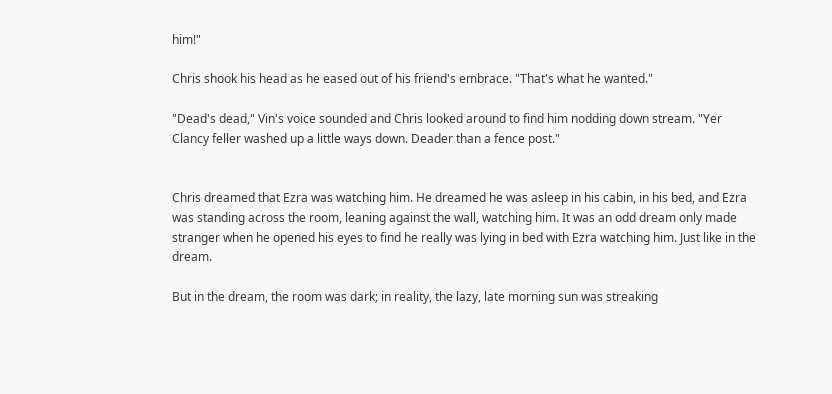him!"

Chris shook his head as he eased out of his friend's embrace. "That's what he wanted."

"Dead's dead," Vin's voice sounded and Chris looked around to find him nodding down stream. "Yer Clancy feller washed up a little ways down. Deader than a fence post."


Chris dreamed that Ezra was watching him. He dreamed he was asleep in his cabin, in his bed, and Ezra was standing across the room, leaning against the wall, watching him. It was an odd dream only made stranger when he opened his eyes to find he really was lying in bed with Ezra watching him. Just like in the dream.

But in the dream, the room was dark; in reality, the lazy, late morning sun was streaking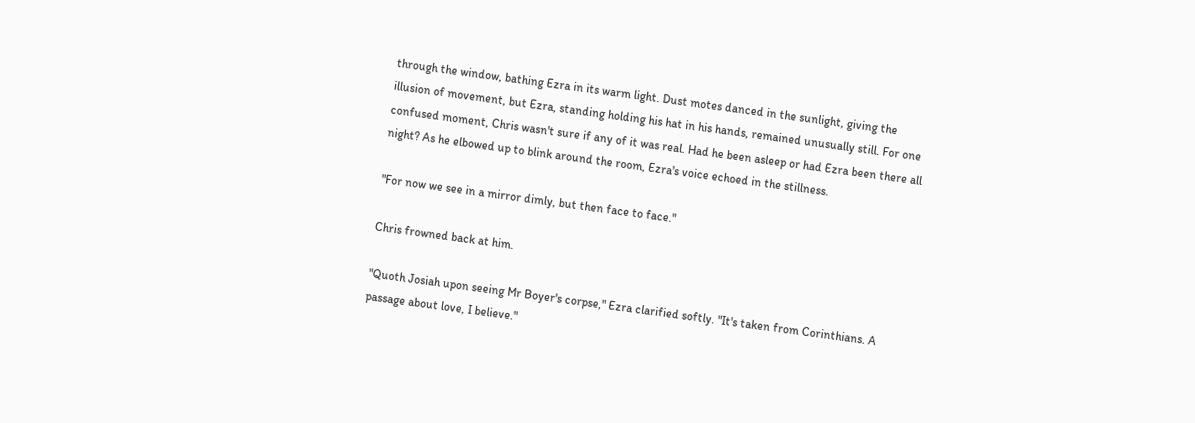through the window, bathing Ezra in its warm light. Dust motes danced in the sunlight, giving the illusion of movement, but Ezra, standing holding his hat in his hands, remained unusually still. For one confused moment, Chris wasn't sure if any of it was real. Had he been asleep or had Ezra been there all night? As he elbowed up to blink around the room, Ezra's voice echoed in the stillness.

"For now we see in a mirror dimly, but then face to face."

Chris frowned back at him.

"Quoth Josiah upon seeing Mr Boyer's corpse," Ezra clarified softly. "It's taken from Corinthians. A passage about love, I believe."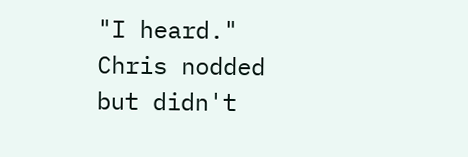"I heard." Chris nodded but didn't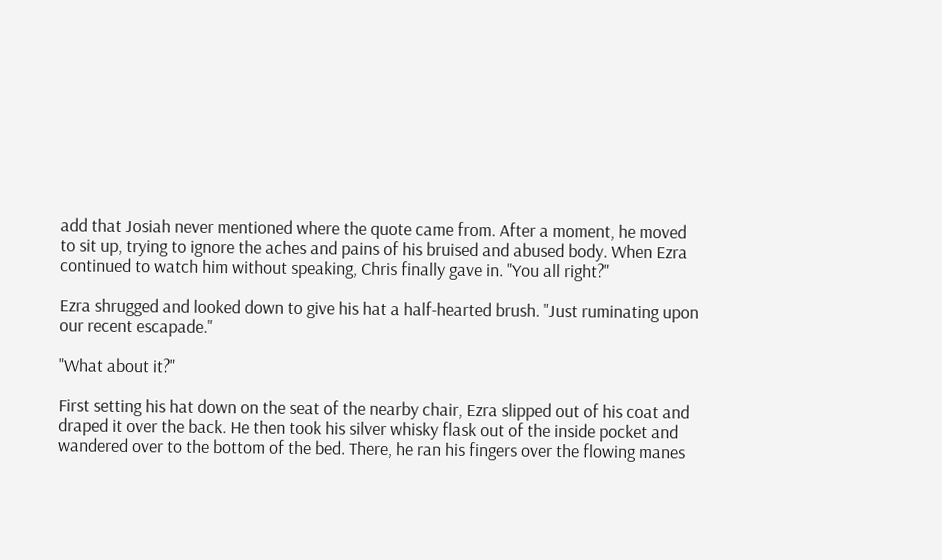add that Josiah never mentioned where the quote came from. After a moment, he moved to sit up, trying to ignore the aches and pains of his bruised and abused body. When Ezra continued to watch him without speaking, Chris finally gave in. "You all right?"

Ezra shrugged and looked down to give his hat a half-hearted brush. "Just ruminating upon our recent escapade."

"What about it?"

First setting his hat down on the seat of the nearby chair, Ezra slipped out of his coat and draped it over the back. He then took his silver whisky flask out of the inside pocket and wandered over to the bottom of the bed. There, he ran his fingers over the flowing manes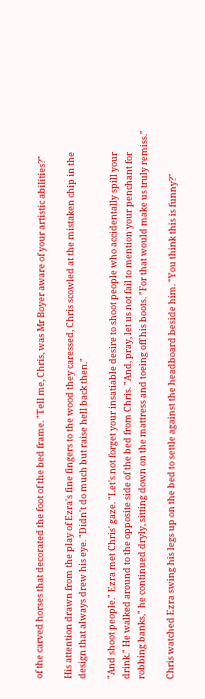of the carved horses that decorated the foot of the bed frame. "Tell me, Chris, was Mr Boyer aware of your artistic abilities?"

His attention drawn from the play of Ezra's fine fingers to the wood they caressed, Chris scowled at the mistaken chip in the design that always drew his eye. "Didn't do much but raise hell back then."

"And shoot people." Ezra met Chris' gaze. "Let's not forget your insatiable desire to shoot people who accidentally spill your drink." He walked around to the opposite side of the bed from Chris. "And, pray, let us not fail to mention your penchant for robbing banks," he continued dryly, sitting down on the mattress and toeing off his boots. "For that would make us truly remiss."

Chris watched Ezra swing his legs up on the bed to settle against the headboard beside him. "You think this is funny?"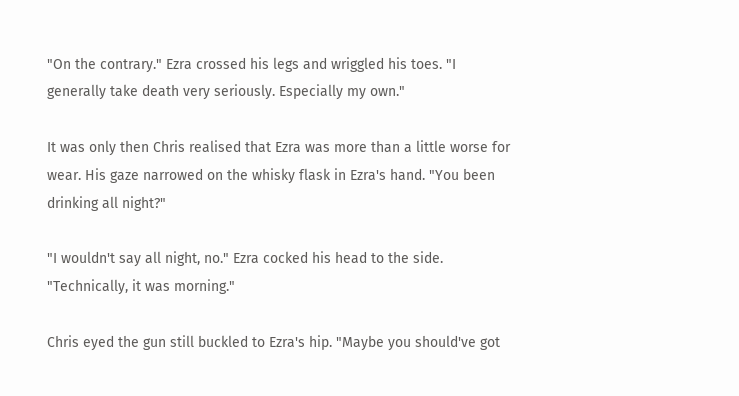"On the contrary." Ezra crossed his legs and wriggled his toes. "I generally take death very seriously. Especially my own."

It was only then Chris realised that Ezra was more than a little worse for wear. His gaze narrowed on the whisky flask in Ezra's hand. "You been drinking all night?"

"I wouldn't say all night, no." Ezra cocked his head to the side. "Technically, it was morning."

Chris eyed the gun still buckled to Ezra's hip. "Maybe you should've got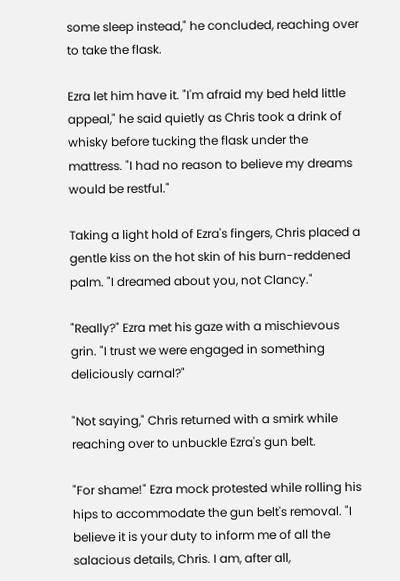some sleep instead," he concluded, reaching over to take the flask.

Ezra let him have it. "I'm afraid my bed held little appeal," he said quietly as Chris took a drink of whisky before tucking the flask under the mattress. "I had no reason to believe my dreams would be restful."

Taking a light hold of Ezra's fingers, Chris placed a gentle kiss on the hot skin of his burn-reddened palm. "I dreamed about you, not Clancy."

"Really?" Ezra met his gaze with a mischievous grin. "I trust we were engaged in something deliciously carnal?"

"Not saying," Chris returned with a smirk while reaching over to unbuckle Ezra's gun belt.

"For shame!" Ezra mock protested while rolling his hips to accommodate the gun belt's removal. "I believe it is your duty to inform me of all the salacious details, Chris. I am, after all,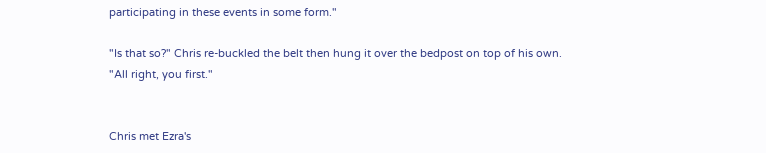participating in these events in some form."

"Is that so?" Chris re-buckled the belt then hung it over the bedpost on top of his own. "All right, you first."


Chris met Ezra's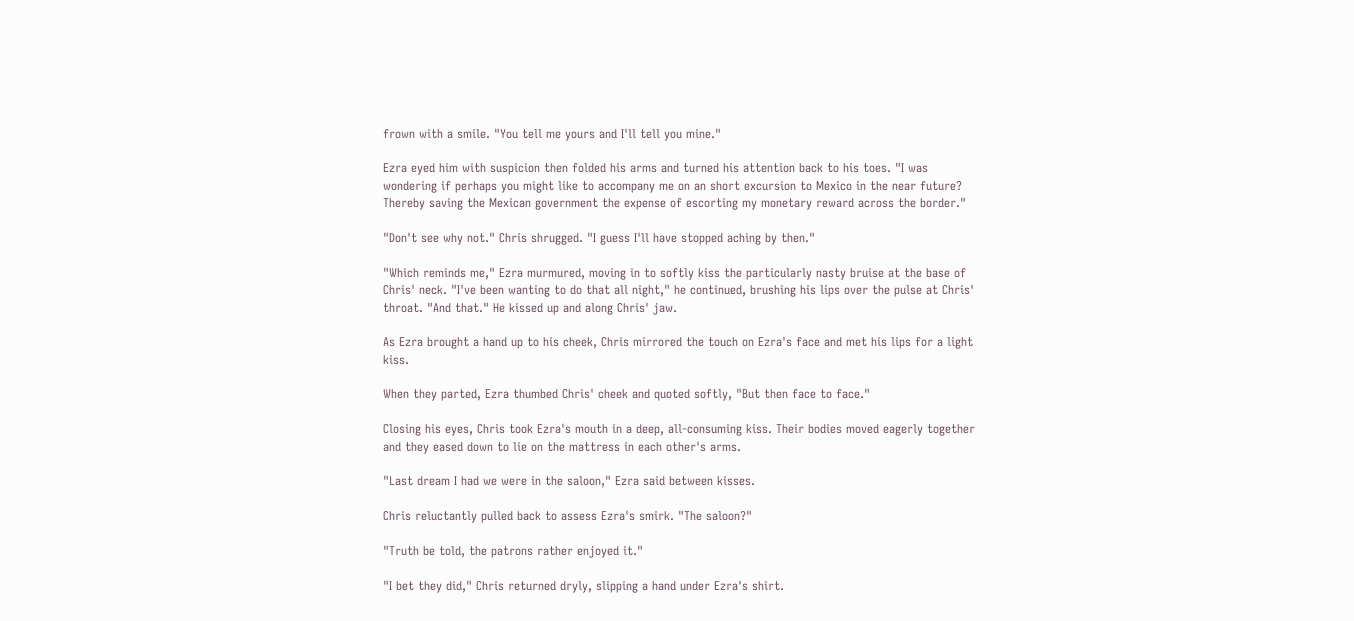frown with a smile. "You tell me yours and I'll tell you mine."

Ezra eyed him with suspicion then folded his arms and turned his attention back to his toes. "I was wondering if perhaps you might like to accompany me on an short excursion to Mexico in the near future? Thereby saving the Mexican government the expense of escorting my monetary reward across the border."

"Don't see why not." Chris shrugged. "I guess I'll have stopped aching by then."

"Which reminds me," Ezra murmured, moving in to softly kiss the particularly nasty bruise at the base of Chris' neck. "I've been wanting to do that all night," he continued, brushing his lips over the pulse at Chris' throat. "And that." He kissed up and along Chris' jaw.

As Ezra brought a hand up to his cheek, Chris mirrored the touch on Ezra's face and met his lips for a light kiss.

When they parted, Ezra thumbed Chris' cheek and quoted softly, "But then face to face."

Closing his eyes, Chris took Ezra's mouth in a deep, all-consuming kiss. Their bodies moved eagerly together and they eased down to lie on the mattress in each other's arms.

"Last dream I had we were in the saloon," Ezra said between kisses.

Chris reluctantly pulled back to assess Ezra's smirk. "The saloon?"

"Truth be told, the patrons rather enjoyed it."

"I bet they did," Chris returned dryly, slipping a hand under Ezra's shirt.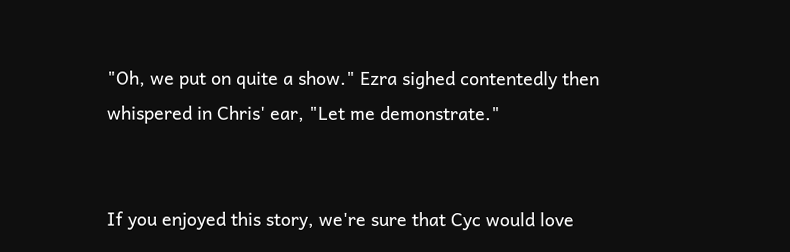"Oh, we put on quite a show." Ezra sighed contentedly then whispered in Chris' ear, "Let me demonstrate."


If you enjoyed this story, we're sure that Cyc would love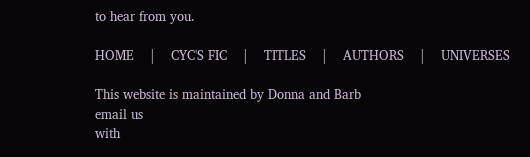to hear from you.

HOME    |    CYC'S FIC    |    TITLES    |    AUTHORS    |    UNIVERSES

This website is maintained by Donna and Barb
email us
with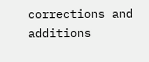corrections and additions